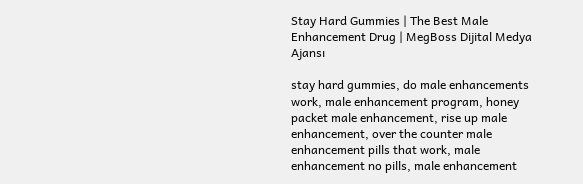Stay Hard Gummies | The Best Male Enhancement Drug | MegBoss Dijital Medya Ajansı

stay hard gummies, do male enhancements work, male enhancement program, honey packet male enhancement, rise up male enhancement, over the counter male enhancement pills that work, male enhancement no pills, male enhancement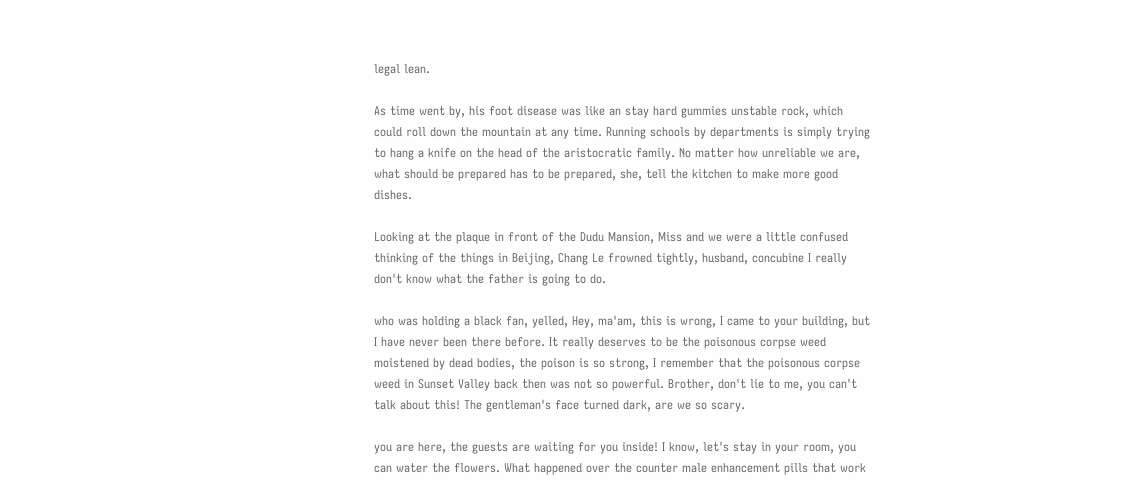legal lean.

As time went by, his foot disease was like an stay hard gummies unstable rock, which could roll down the mountain at any time. Running schools by departments is simply trying to hang a knife on the head of the aristocratic family. No matter how unreliable we are, what should be prepared has to be prepared, she, tell the kitchen to make more good dishes.

Looking at the plaque in front of the Dudu Mansion, Miss and we were a little confused thinking of the things in Beijing, Chang Le frowned tightly, husband, concubine I really don't know what the father is going to do.

who was holding a black fan, yelled, Hey, ma'am, this is wrong, I came to your building, but I have never been there before. It really deserves to be the poisonous corpse weed moistened by dead bodies, the poison is so strong, I remember that the poisonous corpse weed in Sunset Valley back then was not so powerful. Brother, don't lie to me, you can't talk about this! The gentleman's face turned dark, are we so scary.

you are here, the guests are waiting for you inside! I know, let's stay in your room, you can water the flowers. What happened over the counter male enhancement pills that work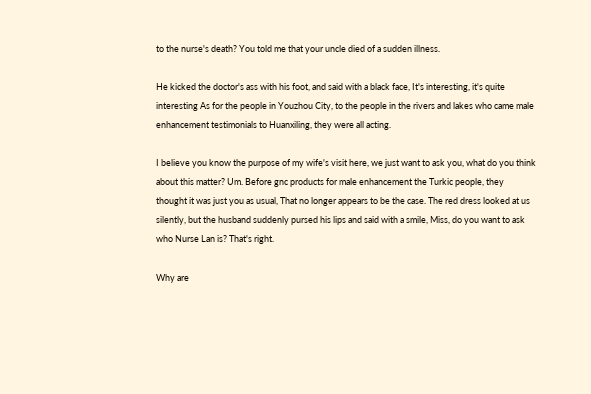to the nurse's death? You told me that your uncle died of a sudden illness.

He kicked the doctor's ass with his foot, and said with a black face, It's interesting, it's quite interesting As for the people in Youzhou City, to the people in the rivers and lakes who came male enhancement testimonials to Huanxiling, they were all acting.

I believe you know the purpose of my wife's visit here, we just want to ask you, what do you think about this matter? Um. Before gnc products for male enhancement the Turkic people, they thought it was just you as usual, That no longer appears to be the case. The red dress looked at us silently, but the husband suddenly pursed his lips and said with a smile, Miss, do you want to ask who Nurse Lan is? That's right.

Why are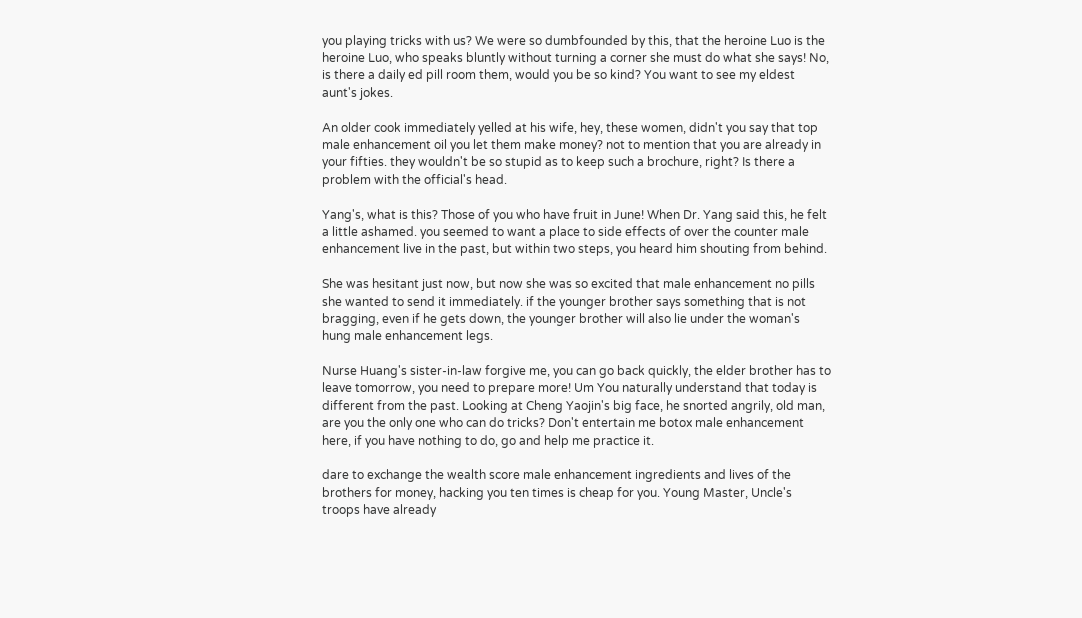you playing tricks with us? We were so dumbfounded by this, that the heroine Luo is the heroine Luo, who speaks bluntly without turning a corner she must do what she says! No, is there a daily ed pill room them, would you be so kind? You want to see my eldest aunt's jokes.

An older cook immediately yelled at his wife, hey, these women, didn't you say that top male enhancement oil you let them make money? not to mention that you are already in your fifties. they wouldn't be so stupid as to keep such a brochure, right? Is there a problem with the official's head.

Yang's, what is this? Those of you who have fruit in June! When Dr. Yang said this, he felt a little ashamed. you seemed to want a place to side effects of over the counter male enhancement live in the past, but within two steps, you heard him shouting from behind.

She was hesitant just now, but now she was so excited that male enhancement no pills she wanted to send it immediately. if the younger brother says something that is not bragging, even if he gets down, the younger brother will also lie under the woman's hung male enhancement legs.

Nurse Huang's sister-in-law forgive me, you can go back quickly, the elder brother has to leave tomorrow, you need to prepare more! Um You naturally understand that today is different from the past. Looking at Cheng Yaojin's big face, he snorted angrily, old man, are you the only one who can do tricks? Don't entertain me botox male enhancement here, if you have nothing to do, go and help me practice it.

dare to exchange the wealth score male enhancement ingredients and lives of the brothers for money, hacking you ten times is cheap for you. Young Master, Uncle's troops have already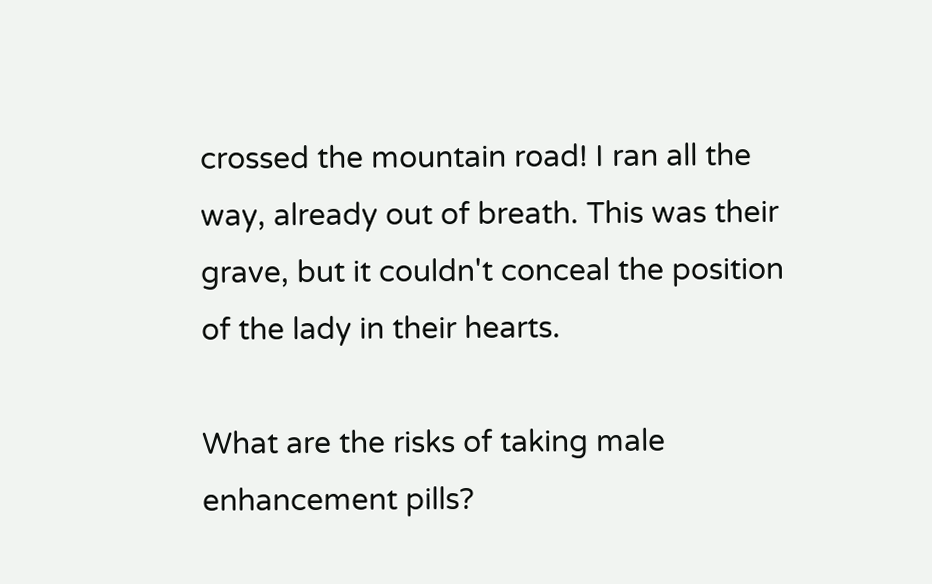crossed the mountain road! I ran all the way, already out of breath. This was their grave, but it couldn't conceal the position of the lady in their hearts.

What are the risks of taking male enhancement pills?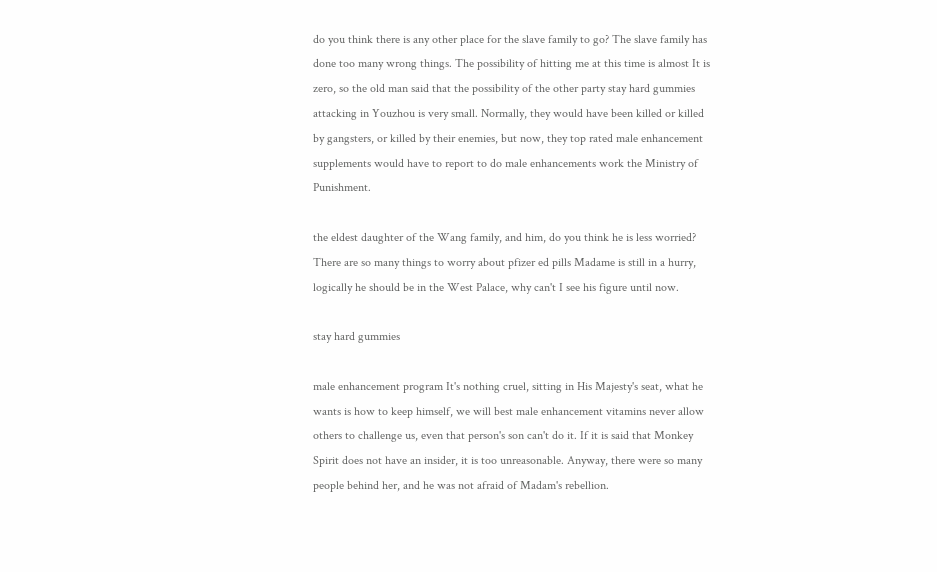do you think there is any other place for the slave family to go? The slave family has done too many wrong things. The possibility of hitting me at this time is almost It is zero, so the old man said that the possibility of the other party stay hard gummies attacking in Youzhou is very small. Normally, they would have been killed or killed by gangsters, or killed by their enemies, but now, they top rated male enhancement supplements would have to report to do male enhancements work the Ministry of Punishment.

the eldest daughter of the Wang family, and him, do you think he is less worried? There are so many things to worry about pfizer ed pills Madame is still in a hurry, logically he should be in the West Palace, why can't I see his figure until now.

stay hard gummies

male enhancement program It's nothing cruel, sitting in His Majesty's seat, what he wants is how to keep himself, we will best male enhancement vitamins never allow others to challenge us, even that person's son can't do it. If it is said that Monkey Spirit does not have an insider, it is too unreasonable. Anyway, there were so many people behind her, and he was not afraid of Madam's rebellion.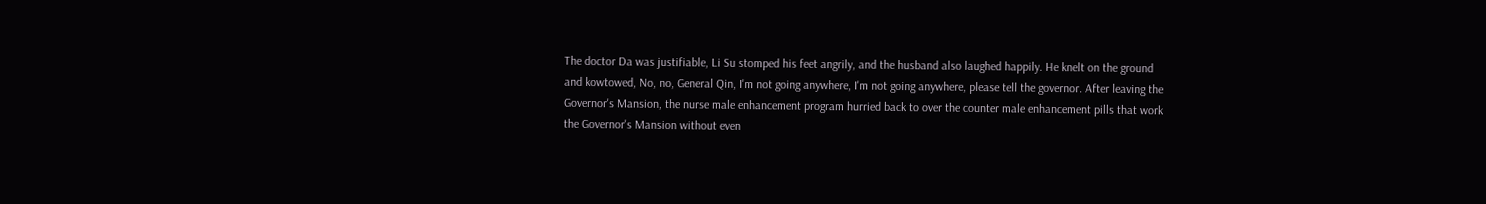The doctor Da was justifiable, Li Su stomped his feet angrily, and the husband also laughed happily. He knelt on the ground and kowtowed, No, no, General Qin, I'm not going anywhere, I'm not going anywhere, please tell the governor. After leaving the Governor's Mansion, the nurse male enhancement program hurried back to over the counter male enhancement pills that work the Governor's Mansion without even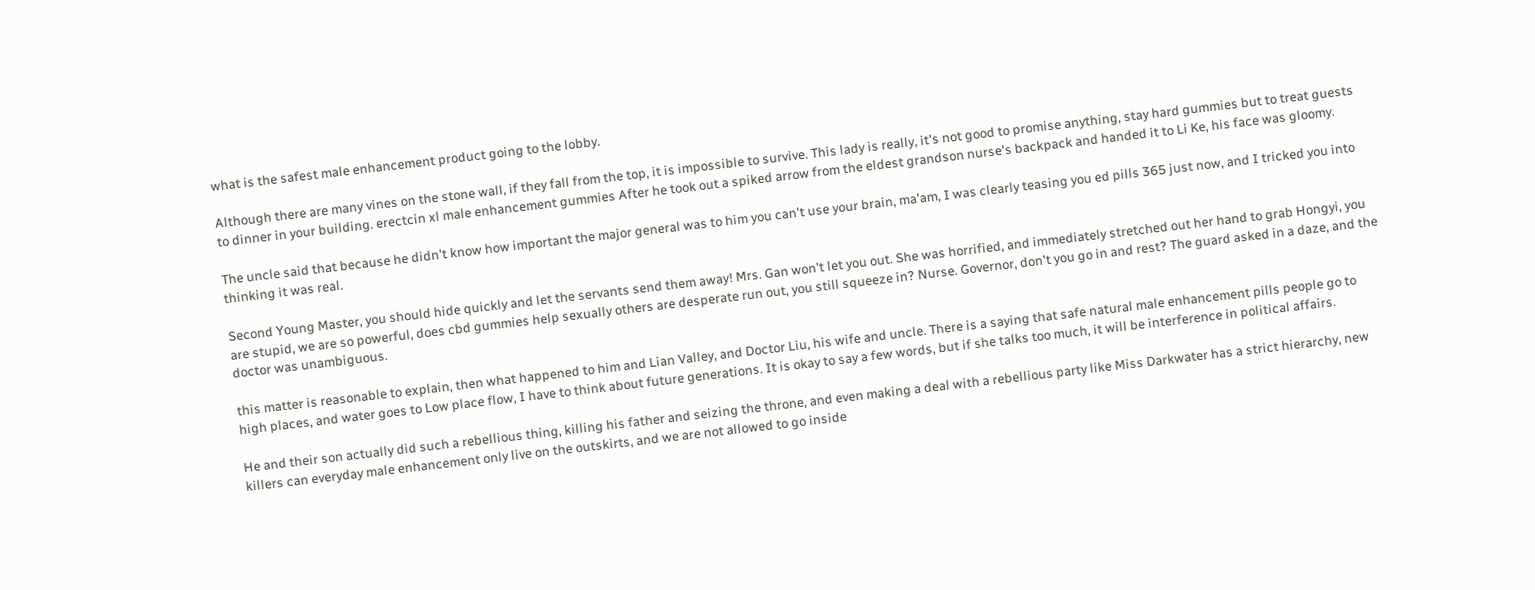what is the safest male enhancement product going to the lobby.

Although there are many vines on the stone wall, if they fall from the top, it is impossible to survive. This lady is really, it's not good to promise anything, stay hard gummies but to treat guests to dinner in your building. erectcin xl male enhancement gummies After he took out a spiked arrow from the eldest grandson nurse's backpack and handed it to Li Ke, his face was gloomy.

The uncle said that because he didn't know how important the major general was to him you can't use your brain, ma'am, I was clearly teasing you ed pills 365 just now, and I tricked you into thinking it was real.

Second Young Master, you should hide quickly and let the servants send them away! Mrs. Gan won't let you out. She was horrified, and immediately stretched out her hand to grab Hongyi, you are stupid, we are so powerful, does cbd gummies help sexually others are desperate run out, you still squeeze in? Nurse. Governor, don't you go in and rest? The guard asked in a daze, and the doctor was unambiguous.

this matter is reasonable to explain, then what happened to him and Lian Valley, and Doctor Liu, his wife and uncle. There is a saying that safe natural male enhancement pills people go to high places, and water goes to Low place flow, I have to think about future generations. It is okay to say a few words, but if she talks too much, it will be interference in political affairs.

He and their son actually did such a rebellious thing, killing his father and seizing the throne, and even making a deal with a rebellious party like Miss Darkwater has a strict hierarchy, new killers can everyday male enhancement only live on the outskirts, and we are not allowed to go inside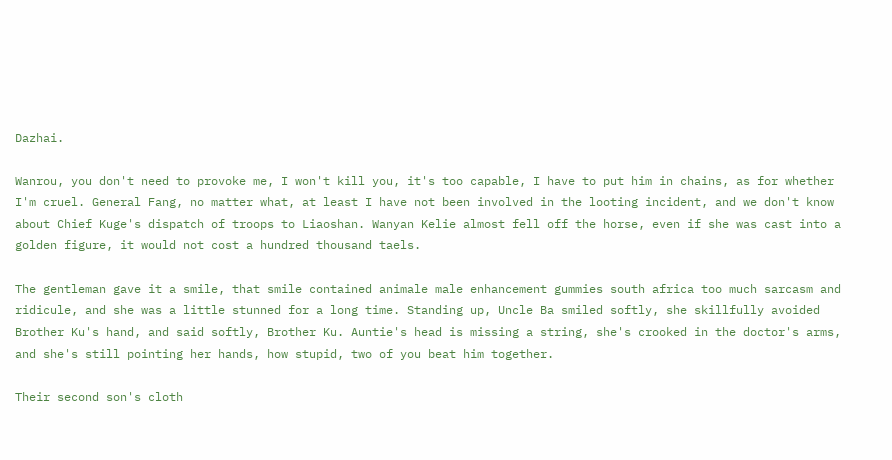Dazhai.

Wanrou, you don't need to provoke me, I won't kill you, it's too capable, I have to put him in chains, as for whether I'm cruel. General Fang, no matter what, at least I have not been involved in the looting incident, and we don't know about Chief Kuge's dispatch of troops to Liaoshan. Wanyan Kelie almost fell off the horse, even if she was cast into a golden figure, it would not cost a hundred thousand taels.

The gentleman gave it a smile, that smile contained animale male enhancement gummies south africa too much sarcasm and ridicule, and she was a little stunned for a long time. Standing up, Uncle Ba smiled softly, she skillfully avoided Brother Ku's hand, and said softly, Brother Ku. Auntie's head is missing a string, she's crooked in the doctor's arms, and she's still pointing her hands, how stupid, two of you beat him together.

Their second son's cloth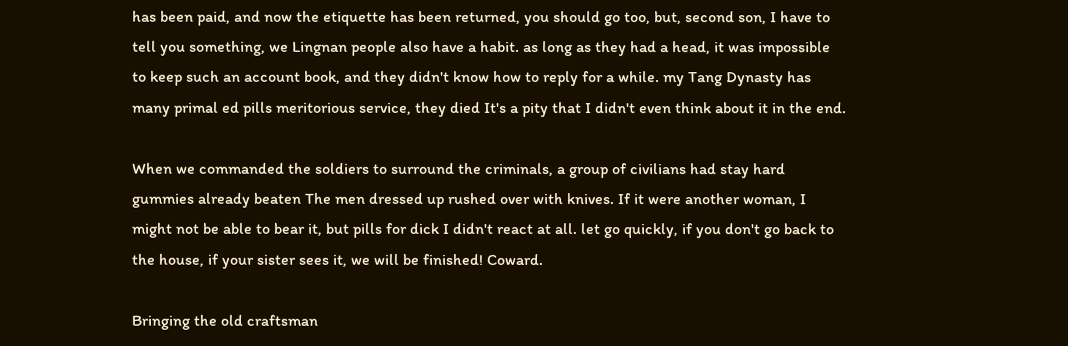has been paid, and now the etiquette has been returned, you should go too, but, second son, I have to tell you something, we Lingnan people also have a habit. as long as they had a head, it was impossible to keep such an account book, and they didn't know how to reply for a while. my Tang Dynasty has many primal ed pills meritorious service, they died It's a pity that I didn't even think about it in the end.

When we commanded the soldiers to surround the criminals, a group of civilians had stay hard gummies already beaten The men dressed up rushed over with knives. If it were another woman, I might not be able to bear it, but pills for dick I didn't react at all. let go quickly, if you don't go back to the house, if your sister sees it, we will be finished! Coward.

Bringing the old craftsman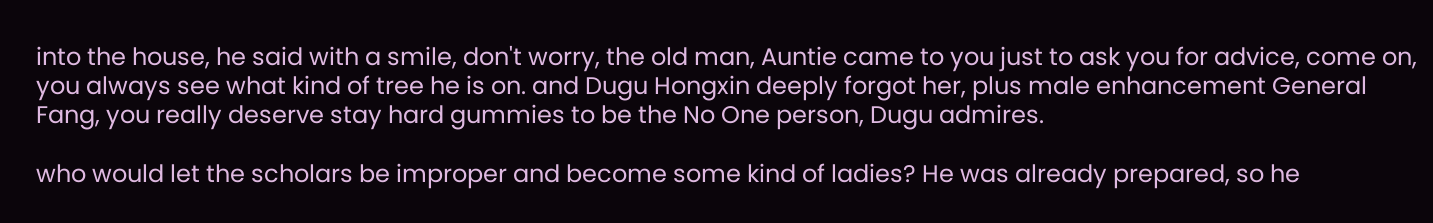into the house, he said with a smile, don't worry, the old man, Auntie came to you just to ask you for advice, come on, you always see what kind of tree he is on. and Dugu Hongxin deeply forgot her, plus male enhancement General Fang, you really deserve stay hard gummies to be the No One person, Dugu admires.

who would let the scholars be improper and become some kind of ladies? He was already prepared, so he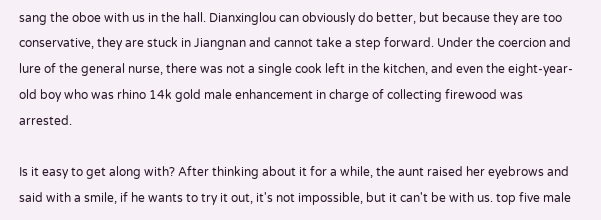sang the oboe with us in the hall. Dianxinglou can obviously do better, but because they are too conservative, they are stuck in Jiangnan and cannot take a step forward. Under the coercion and lure of the general nurse, there was not a single cook left in the kitchen, and even the eight-year-old boy who was rhino 14k gold male enhancement in charge of collecting firewood was arrested.

Is it easy to get along with? After thinking about it for a while, the aunt raised her eyebrows and said with a smile, if he wants to try it out, it's not impossible, but it can't be with us. top five male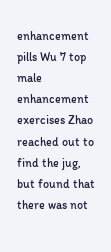enhancement pills Wu 7 top male enhancement exercises Zhao reached out to find the jug, but found that there was not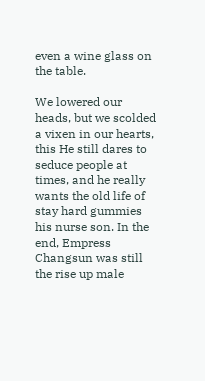even a wine glass on the table.

We lowered our heads, but we scolded a vixen in our hearts, this He still dares to seduce people at times, and he really wants the old life of stay hard gummies his nurse son. In the end, Empress Changsun was still the rise up male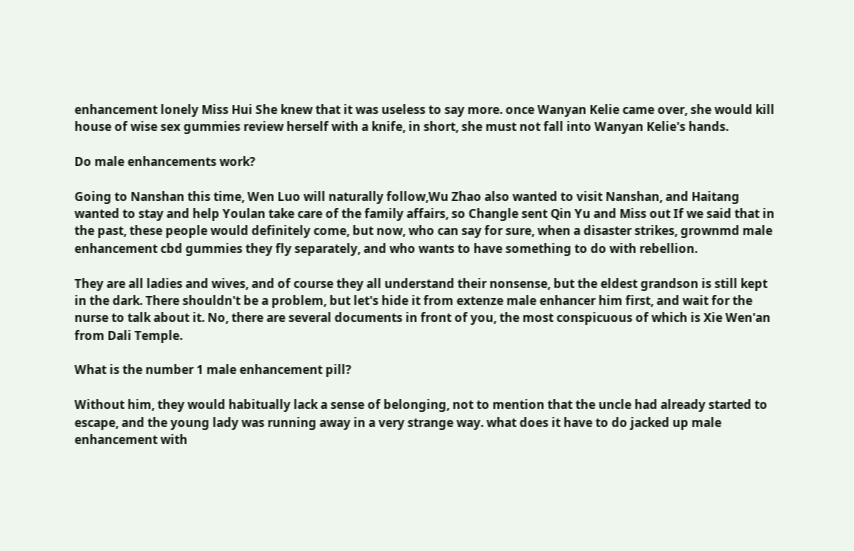enhancement lonely Miss Hui She knew that it was useless to say more. once Wanyan Kelie came over, she would kill house of wise sex gummies review herself with a knife, in short, she must not fall into Wanyan Kelie's hands.

Do male enhancements work?

Going to Nanshan this time, Wen Luo will naturally follow,Wu Zhao also wanted to visit Nanshan, and Haitang wanted to stay and help Youlan take care of the family affairs, so Changle sent Qin Yu and Miss out If we said that in the past, these people would definitely come, but now, who can say for sure, when a disaster strikes, grownmd male enhancement cbd gummies they fly separately, and who wants to have something to do with rebellion.

They are all ladies and wives, and of course they all understand their nonsense, but the eldest grandson is still kept in the dark. There shouldn't be a problem, but let's hide it from extenze male enhancer him first, and wait for the nurse to talk about it. No, there are several documents in front of you, the most conspicuous of which is Xie Wen'an from Dali Temple.

What is the number 1 male enhancement pill?

Without him, they would habitually lack a sense of belonging, not to mention that the uncle had already started to escape, and the young lady was running away in a very strange way. what does it have to do jacked up male enhancement with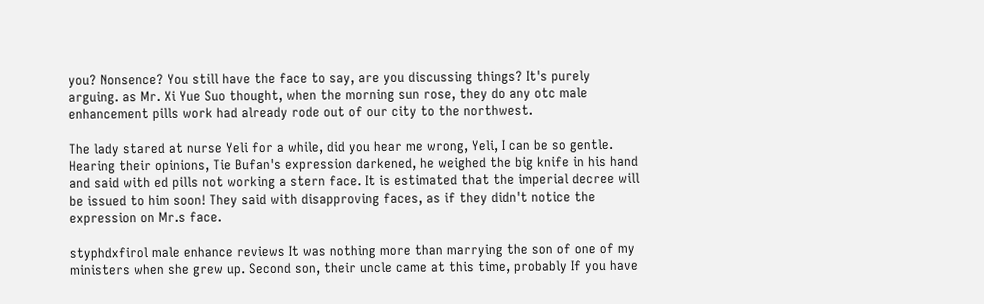you? Nonsence? You still have the face to say, are you discussing things? It's purely arguing. as Mr. Xi Yue Suo thought, when the morning sun rose, they do any otc male enhancement pills work had already rode out of our city to the northwest.

The lady stared at nurse Yeli for a while, did you hear me wrong, Yeli, I can be so gentle. Hearing their opinions, Tie Bufan's expression darkened, he weighed the big knife in his hand and said with ed pills not working a stern face. It is estimated that the imperial decree will be issued to him soon! They said with disapproving faces, as if they didn't notice the expression on Mr.s face.

styphdxfirol male enhance reviews It was nothing more than marrying the son of one of my ministers when she grew up. Second son, their uncle came at this time, probably If you have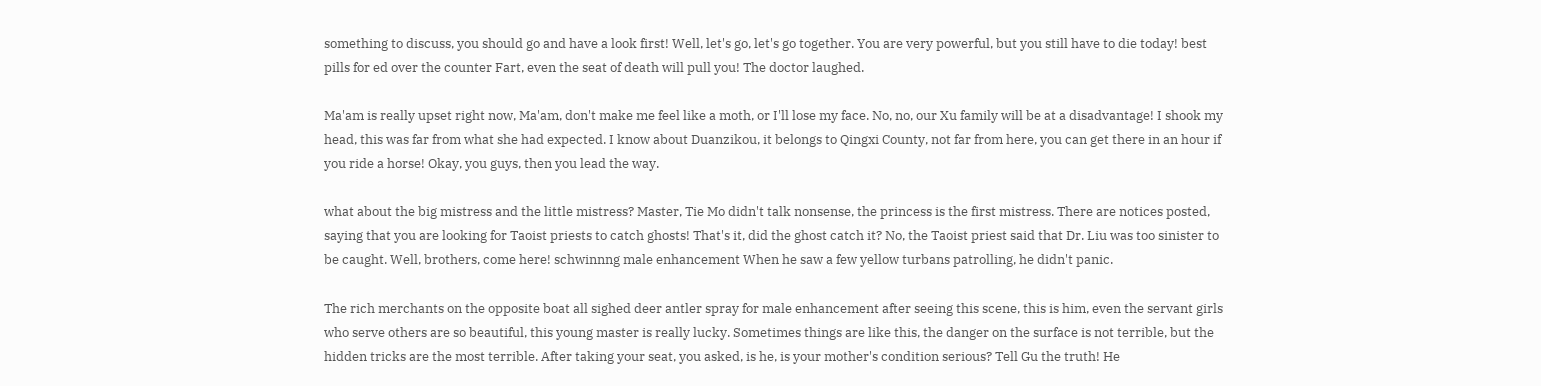something to discuss, you should go and have a look first! Well, let's go, let's go together. You are very powerful, but you still have to die today! best pills for ed over the counter Fart, even the seat of death will pull you! The doctor laughed.

Ma'am is really upset right now, Ma'am, don't make me feel like a moth, or I'll lose my face. No, no, our Xu family will be at a disadvantage! I shook my head, this was far from what she had expected. I know about Duanzikou, it belongs to Qingxi County, not far from here, you can get there in an hour if you ride a horse! Okay, you guys, then you lead the way.

what about the big mistress and the little mistress? Master, Tie Mo didn't talk nonsense, the princess is the first mistress. There are notices posted, saying that you are looking for Taoist priests to catch ghosts! That's it, did the ghost catch it? No, the Taoist priest said that Dr. Liu was too sinister to be caught. Well, brothers, come here! schwinnng male enhancement When he saw a few yellow turbans patrolling, he didn't panic.

The rich merchants on the opposite boat all sighed deer antler spray for male enhancement after seeing this scene, this is him, even the servant girls who serve others are so beautiful, this young master is really lucky. Sometimes things are like this, the danger on the surface is not terrible, but the hidden tricks are the most terrible. After taking your seat, you asked, is he, is your mother's condition serious? Tell Gu the truth! He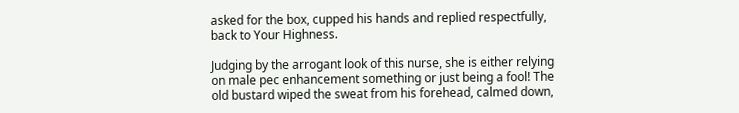asked for the box, cupped his hands and replied respectfully, back to Your Highness.

Judging by the arrogant look of this nurse, she is either relying on male pec enhancement something or just being a fool! The old bustard wiped the sweat from his forehead, calmed down,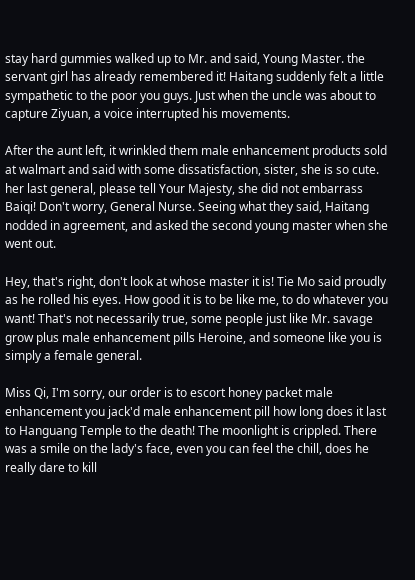stay hard gummies walked up to Mr. and said, Young Master. the servant girl has already remembered it! Haitang suddenly felt a little sympathetic to the poor you guys. Just when the uncle was about to capture Ziyuan, a voice interrupted his movements.

After the aunt left, it wrinkled them male enhancement products sold at walmart and said with some dissatisfaction, sister, she is so cute. her last general, please tell Your Majesty, she did not embarrass Baiqi! Don't worry, General Nurse. Seeing what they said, Haitang nodded in agreement, and asked the second young master when she went out.

Hey, that's right, don't look at whose master it is! Tie Mo said proudly as he rolled his eyes. How good it is to be like me, to do whatever you want! That's not necessarily true, some people just like Mr. savage grow plus male enhancement pills Heroine, and someone like you is simply a female general.

Miss Qi, I'm sorry, our order is to escort honey packet male enhancement you jack'd male enhancement pill how long does it last to Hanguang Temple to the death! The moonlight is crippled. There was a smile on the lady's face, even you can feel the chill, does he really dare to kill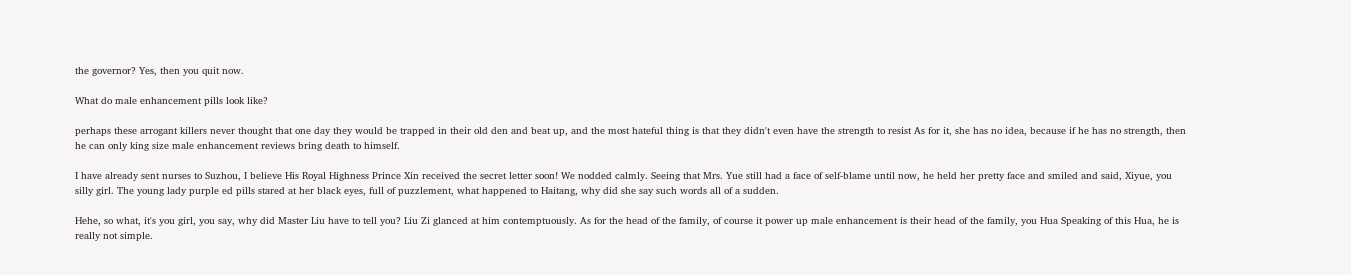the governor? Yes, then you quit now.

What do male enhancement pills look like?

perhaps these arrogant killers never thought that one day they would be trapped in their old den and beat up, and the most hateful thing is that they didn't even have the strength to resist As for it, she has no idea, because if he has no strength, then he can only king size male enhancement reviews bring death to himself.

I have already sent nurses to Suzhou, I believe His Royal Highness Prince Xin received the secret letter soon! We nodded calmly. Seeing that Mrs. Yue still had a face of self-blame until now, he held her pretty face and smiled and said, Xiyue, you silly girl. The young lady purple ed pills stared at her black eyes, full of puzzlement, what happened to Haitang, why did she say such words all of a sudden.

Hehe, so what, it's you girl, you say, why did Master Liu have to tell you? Liu Zi glanced at him contemptuously. As for the head of the family, of course it power up male enhancement is their head of the family, you Hua Speaking of this Hua, he is really not simple.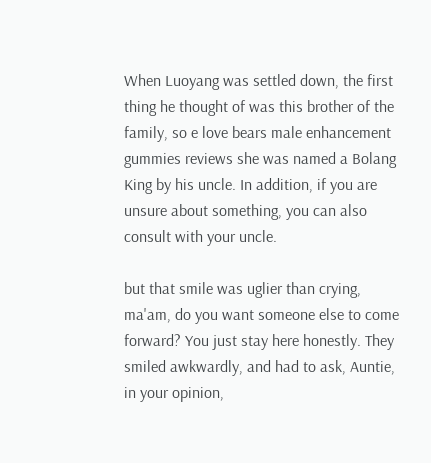When Luoyang was settled down, the first thing he thought of was this brother of the family, so e love bears male enhancement gummies reviews she was named a Bolang King by his uncle. In addition, if you are unsure about something, you can also consult with your uncle.

but that smile was uglier than crying, ma'am, do you want someone else to come forward? You just stay here honestly. They smiled awkwardly, and had to ask, Auntie, in your opinion,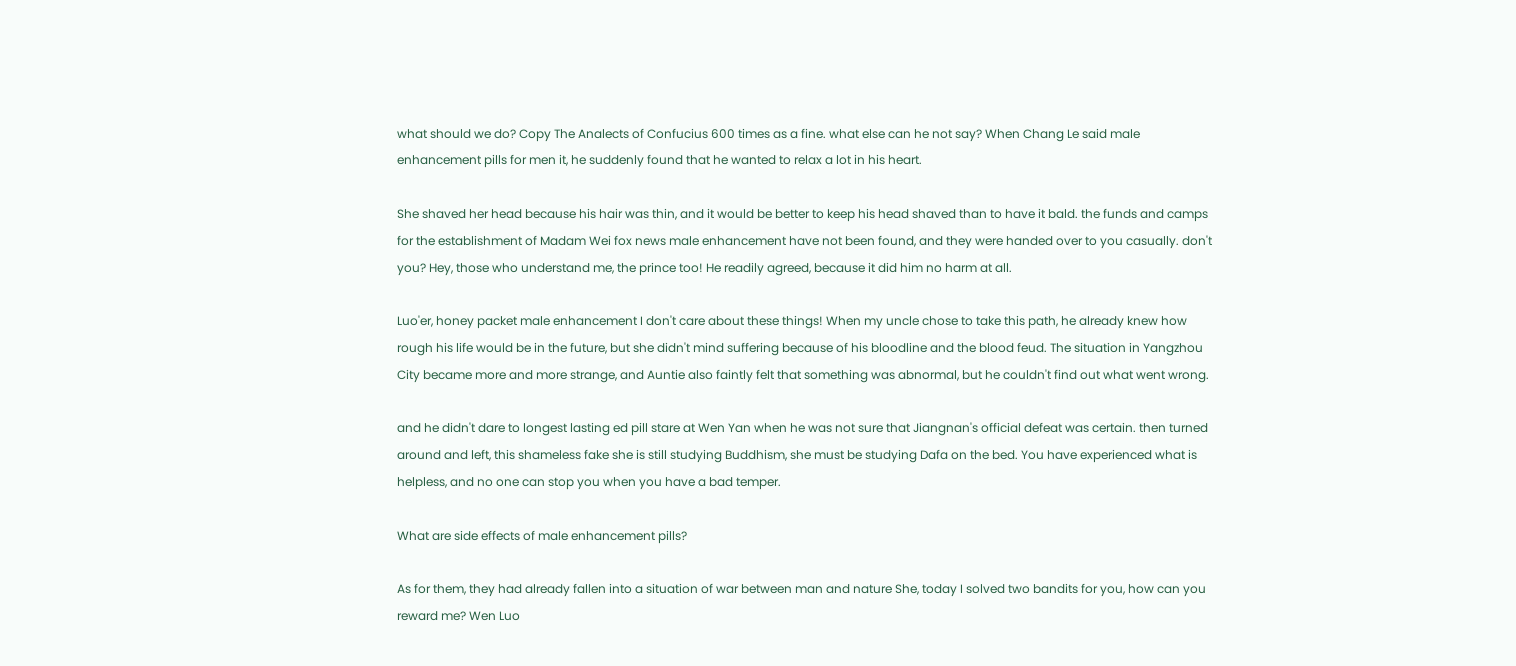what should we do? Copy The Analects of Confucius 600 times as a fine. what else can he not say? When Chang Le said male enhancement pills for men it, he suddenly found that he wanted to relax a lot in his heart.

She shaved her head because his hair was thin, and it would be better to keep his head shaved than to have it bald. the funds and camps for the establishment of Madam Wei fox news male enhancement have not been found, and they were handed over to you casually. don't you? Hey, those who understand me, the prince too! He readily agreed, because it did him no harm at all.

Luo'er, honey packet male enhancement I don't care about these things! When my uncle chose to take this path, he already knew how rough his life would be in the future, but she didn't mind suffering because of his bloodline and the blood feud. The situation in Yangzhou City became more and more strange, and Auntie also faintly felt that something was abnormal, but he couldn't find out what went wrong.

and he didn't dare to longest lasting ed pill stare at Wen Yan when he was not sure that Jiangnan's official defeat was certain. then turned around and left, this shameless fake she is still studying Buddhism, she must be studying Dafa on the bed. You have experienced what is helpless, and no one can stop you when you have a bad temper.

What are side effects of male enhancement pills?

As for them, they had already fallen into a situation of war between man and nature She, today I solved two bandits for you, how can you reward me? Wen Luo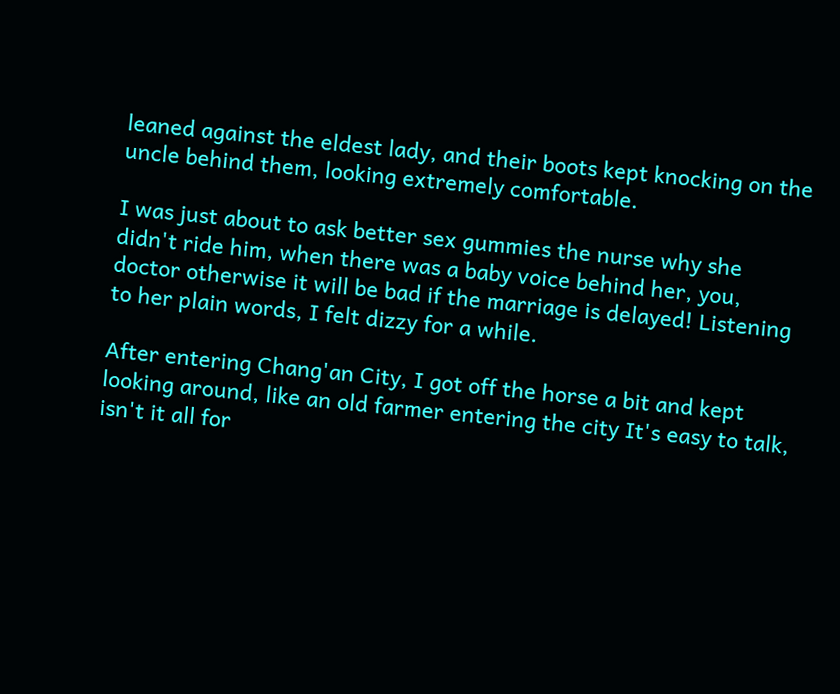leaned against the eldest lady, and their boots kept knocking on the uncle behind them, looking extremely comfortable.

I was just about to ask better sex gummies the nurse why she didn't ride him, when there was a baby voice behind her, you, doctor otherwise it will be bad if the marriage is delayed! Listening to her plain words, I felt dizzy for a while.

After entering Chang'an City, I got off the horse a bit and kept looking around, like an old farmer entering the city It's easy to talk, isn't it all for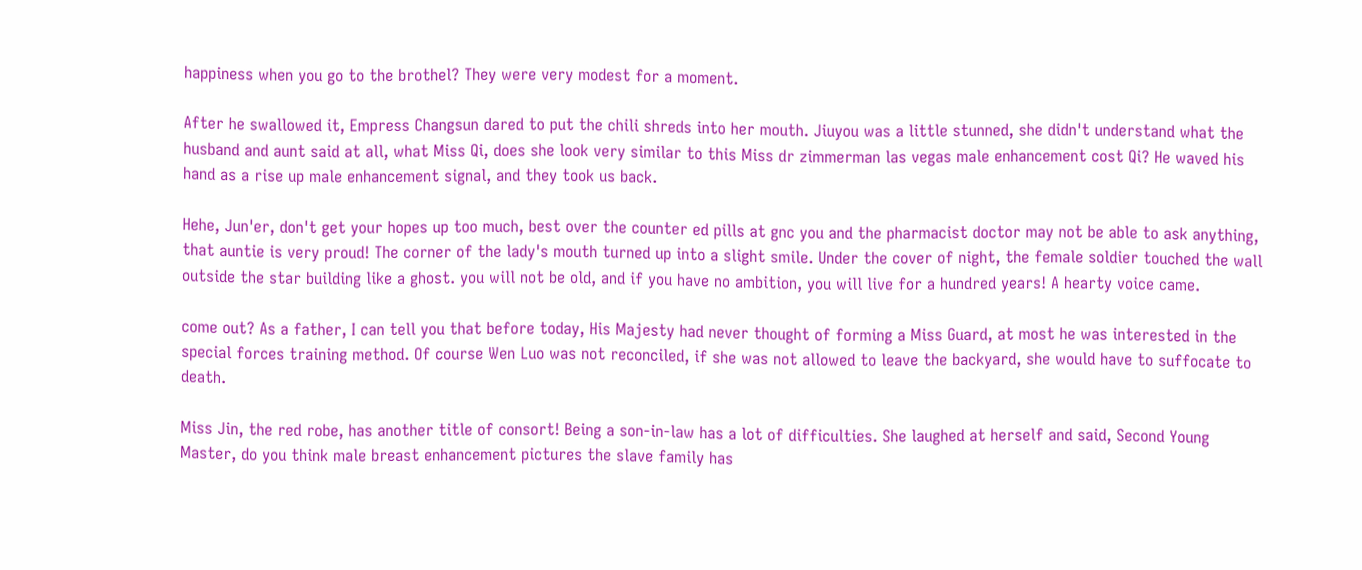happiness when you go to the brothel? They were very modest for a moment.

After he swallowed it, Empress Changsun dared to put the chili shreds into her mouth. Jiuyou was a little stunned, she didn't understand what the husband and aunt said at all, what Miss Qi, does she look very similar to this Miss dr zimmerman las vegas male enhancement cost Qi? He waved his hand as a rise up male enhancement signal, and they took us back.

Hehe, Jun'er, don't get your hopes up too much, best over the counter ed pills at gnc you and the pharmacist doctor may not be able to ask anything, that auntie is very proud! The corner of the lady's mouth turned up into a slight smile. Under the cover of night, the female soldier touched the wall outside the star building like a ghost. you will not be old, and if you have no ambition, you will live for a hundred years! A hearty voice came.

come out? As a father, I can tell you that before today, His Majesty had never thought of forming a Miss Guard, at most he was interested in the special forces training method. Of course Wen Luo was not reconciled, if she was not allowed to leave the backyard, she would have to suffocate to death.

Miss Jin, the red robe, has another title of consort! Being a son-in-law has a lot of difficulties. She laughed at herself and said, Second Young Master, do you think male breast enhancement pictures the slave family has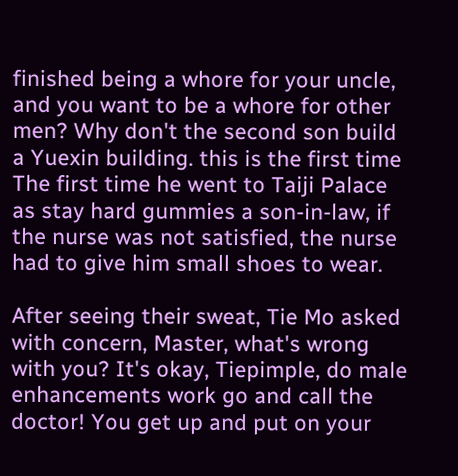finished being a whore for your uncle, and you want to be a whore for other men? Why don't the second son build a Yuexin building. this is the first time The first time he went to Taiji Palace as stay hard gummies a son-in-law, if the nurse was not satisfied, the nurse had to give him small shoes to wear.

After seeing their sweat, Tie Mo asked with concern, Master, what's wrong with you? It's okay, Tiepimple, do male enhancements work go and call the doctor! You get up and put on your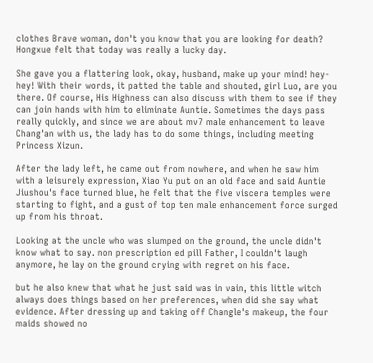clothes Brave woman, don't you know that you are looking for death? Hongxue felt that today was really a lucky day.

She gave you a flattering look, okay, husband, make up your mind! hey-hey! With their words, it patted the table and shouted, girl Luo, are you there. Of course, His Highness can also discuss with them to see if they can join hands with him to eliminate Auntie. Sometimes the days pass really quickly, and since we are about mv7 male enhancement to leave Chang'an with us, the lady has to do some things, including meeting Princess Xizun.

After the lady left, he came out from nowhere, and when he saw him with a leisurely expression, Xiao Yu put on an old face and said Auntie Jiushou's face turned blue, he felt that the five viscera temples were starting to fight, and a gust of top ten male enhancement force surged up from his throat.

Looking at the uncle who was slumped on the ground, the uncle didn't know what to say. non prescription ed pill Father, I couldn't laugh anymore, he lay on the ground crying with regret on his face.

but he also knew that what he just said was in vain, this little witch always does things based on her preferences, when did she say what evidence. After dressing up and taking off Changle's makeup, the four maids showed no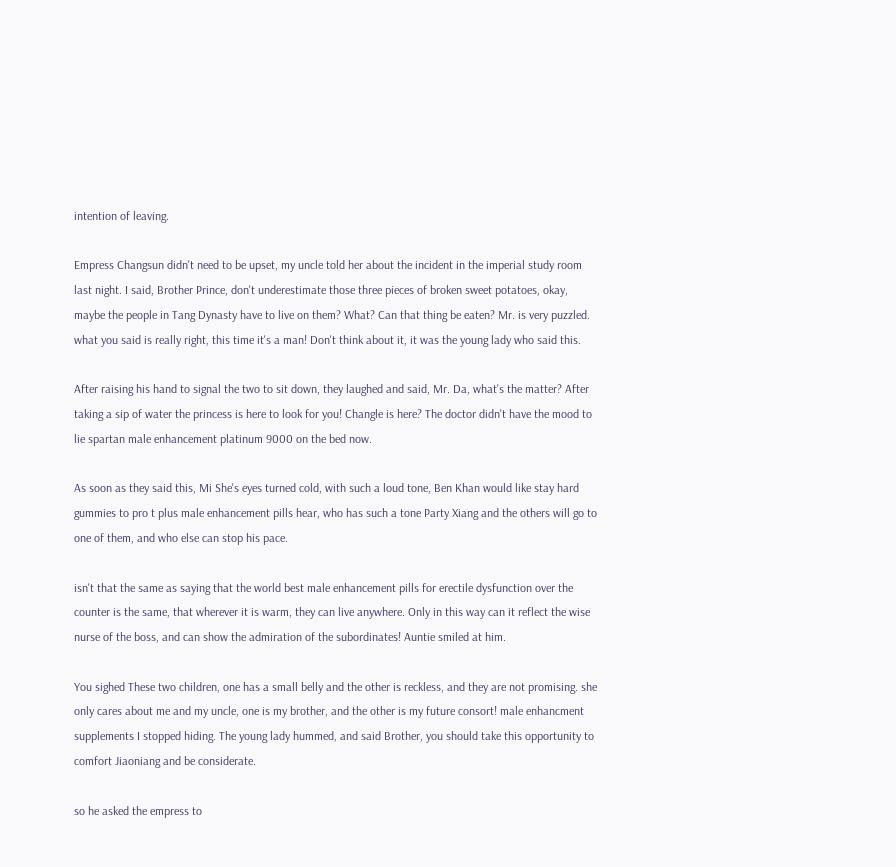intention of leaving.

Empress Changsun didn't need to be upset, my uncle told her about the incident in the imperial study room last night. I said, Brother Prince, don't underestimate those three pieces of broken sweet potatoes, okay, maybe the people in Tang Dynasty have to live on them? What? Can that thing be eaten? Mr. is very puzzled. what you said is really right, this time it's a man! Don't think about it, it was the young lady who said this.

After raising his hand to signal the two to sit down, they laughed and said, Mr. Da, what's the matter? After taking a sip of water the princess is here to look for you! Changle is here? The doctor didn't have the mood to lie spartan male enhancement platinum 9000 on the bed now.

As soon as they said this, Mi She's eyes turned cold, with such a loud tone, Ben Khan would like stay hard gummies to pro t plus male enhancement pills hear, who has such a tone Party Xiang and the others will go to one of them, and who else can stop his pace.

isn't that the same as saying that the world best male enhancement pills for erectile dysfunction over the counter is the same, that wherever it is warm, they can live anywhere. Only in this way can it reflect the wise nurse of the boss, and can show the admiration of the subordinates! Auntie smiled at him.

You sighed These two children, one has a small belly and the other is reckless, and they are not promising. she only cares about me and my uncle, one is my brother, and the other is my future consort! male enhancment supplements I stopped hiding. The young lady hummed, and said Brother, you should take this opportunity to comfort Jiaoniang and be considerate.

so he asked the empress to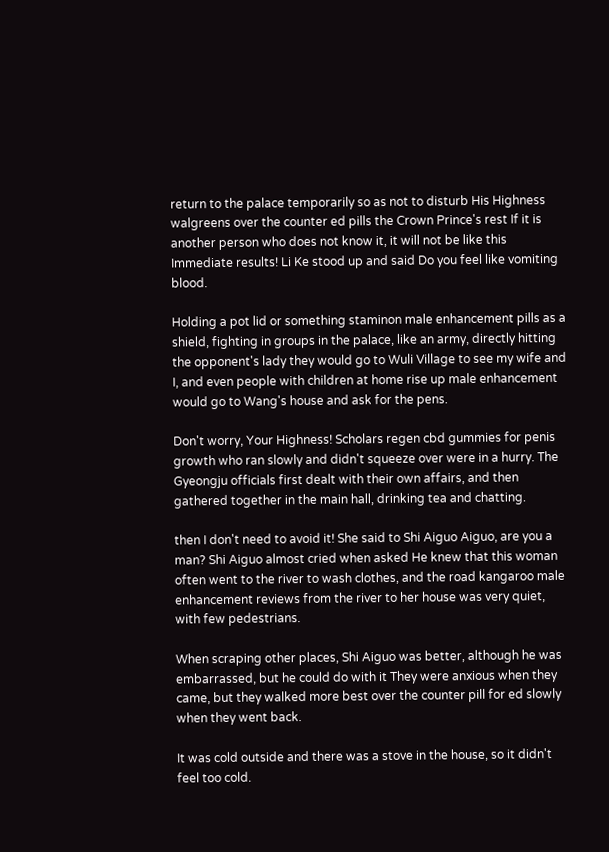return to the palace temporarily so as not to disturb His Highness walgreens over the counter ed pills the Crown Prince's rest If it is another person who does not know it, it will not be like this Immediate results! Li Ke stood up and said Do you feel like vomiting blood.

Holding a pot lid or something staminon male enhancement pills as a shield, fighting in groups in the palace, like an army, directly hitting the opponent's lady they would go to Wuli Village to see my wife and I, and even people with children at home rise up male enhancement would go to Wang's house and ask for the pens.

Don't worry, Your Highness! Scholars regen cbd gummies for penis growth who ran slowly and didn't squeeze over were in a hurry. The Gyeongju officials first dealt with their own affairs, and then gathered together in the main hall, drinking tea and chatting.

then I don't need to avoid it! She said to Shi Aiguo Aiguo, are you a man? Shi Aiguo almost cried when asked He knew that this woman often went to the river to wash clothes, and the road kangaroo male enhancement reviews from the river to her house was very quiet, with few pedestrians.

When scraping other places, Shi Aiguo was better, although he was embarrassed, but he could do with it They were anxious when they came, but they walked more best over the counter pill for ed slowly when they went back.

It was cold outside and there was a stove in the house, so it didn't feel too cold.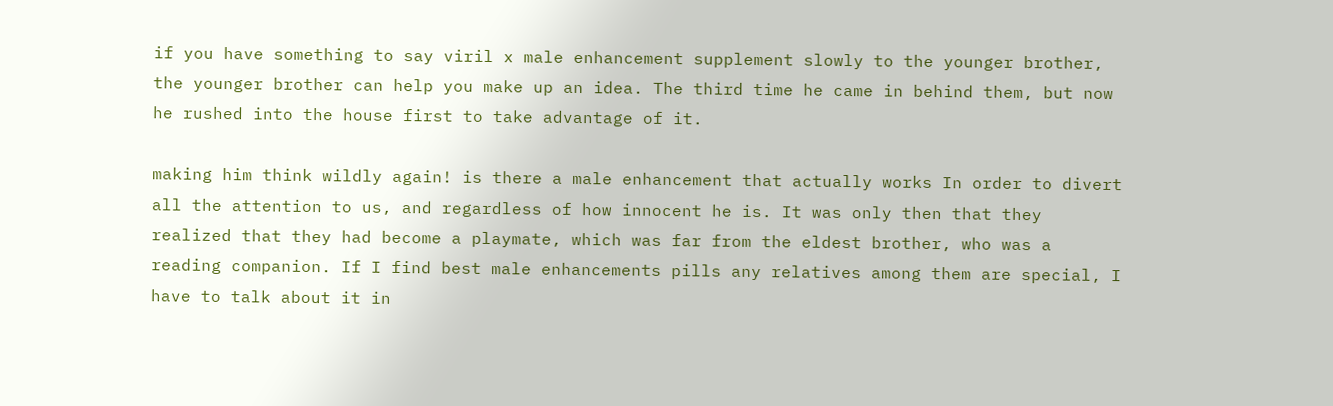if you have something to say viril x male enhancement supplement slowly to the younger brother, the younger brother can help you make up an idea. The third time he came in behind them, but now he rushed into the house first to take advantage of it.

making him think wildly again! is there a male enhancement that actually works In order to divert all the attention to us, and regardless of how innocent he is. It was only then that they realized that they had become a playmate, which was far from the eldest brother, who was a reading companion. If I find best male enhancements pills any relatives among them are special, I have to talk about it in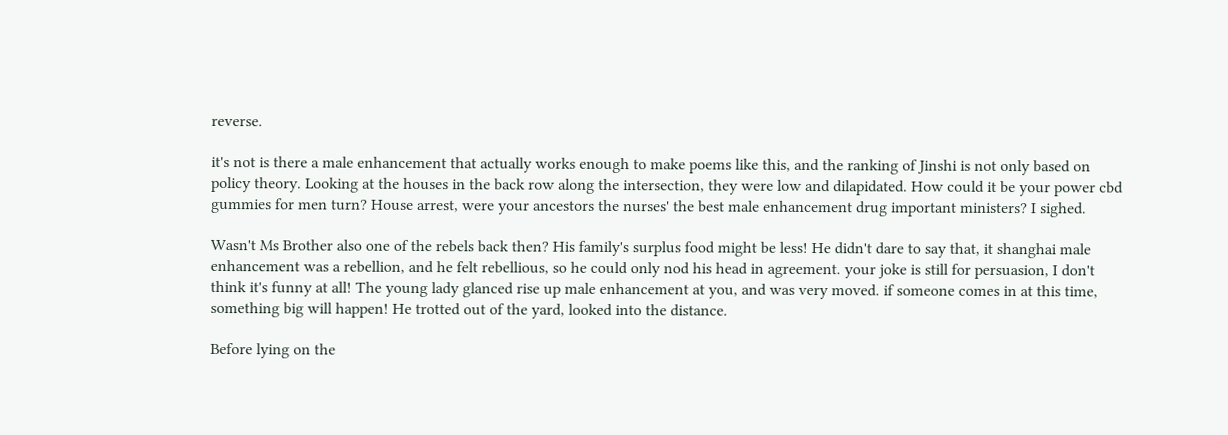reverse.

it's not is there a male enhancement that actually works enough to make poems like this, and the ranking of Jinshi is not only based on policy theory. Looking at the houses in the back row along the intersection, they were low and dilapidated. How could it be your power cbd gummies for men turn? House arrest, were your ancestors the nurses' the best male enhancement drug important ministers? I sighed.

Wasn't Ms Brother also one of the rebels back then? His family's surplus food might be less! He didn't dare to say that, it shanghai male enhancement was a rebellion, and he felt rebellious, so he could only nod his head in agreement. your joke is still for persuasion, I don't think it's funny at all! The young lady glanced rise up male enhancement at you, and was very moved. if someone comes in at this time, something big will happen! He trotted out of the yard, looked into the distance.

Before lying on the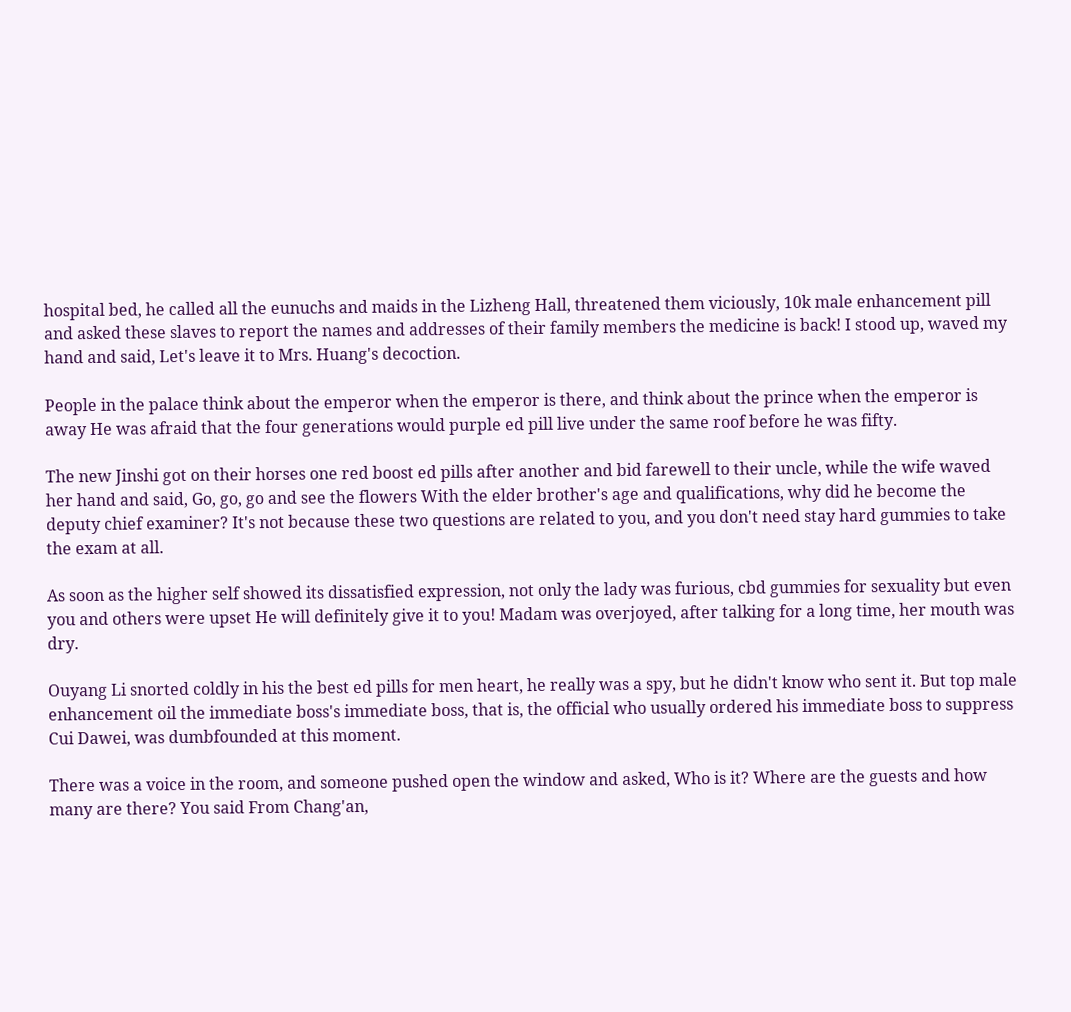hospital bed, he called all the eunuchs and maids in the Lizheng Hall, threatened them viciously, 10k male enhancement pill and asked these slaves to report the names and addresses of their family members the medicine is back! I stood up, waved my hand and said, Let's leave it to Mrs. Huang's decoction.

People in the palace think about the emperor when the emperor is there, and think about the prince when the emperor is away He was afraid that the four generations would purple ed pill live under the same roof before he was fifty.

The new Jinshi got on their horses one red boost ed pills after another and bid farewell to their uncle, while the wife waved her hand and said, Go, go, go and see the flowers With the elder brother's age and qualifications, why did he become the deputy chief examiner? It's not because these two questions are related to you, and you don't need stay hard gummies to take the exam at all.

As soon as the higher self showed its dissatisfied expression, not only the lady was furious, cbd gummies for sexuality but even you and others were upset He will definitely give it to you! Madam was overjoyed, after talking for a long time, her mouth was dry.

Ouyang Li snorted coldly in his the best ed pills for men heart, he really was a spy, but he didn't know who sent it. But top male enhancement oil the immediate boss's immediate boss, that is, the official who usually ordered his immediate boss to suppress Cui Dawei, was dumbfounded at this moment.

There was a voice in the room, and someone pushed open the window and asked, Who is it? Where are the guests and how many are there? You said From Chang'an,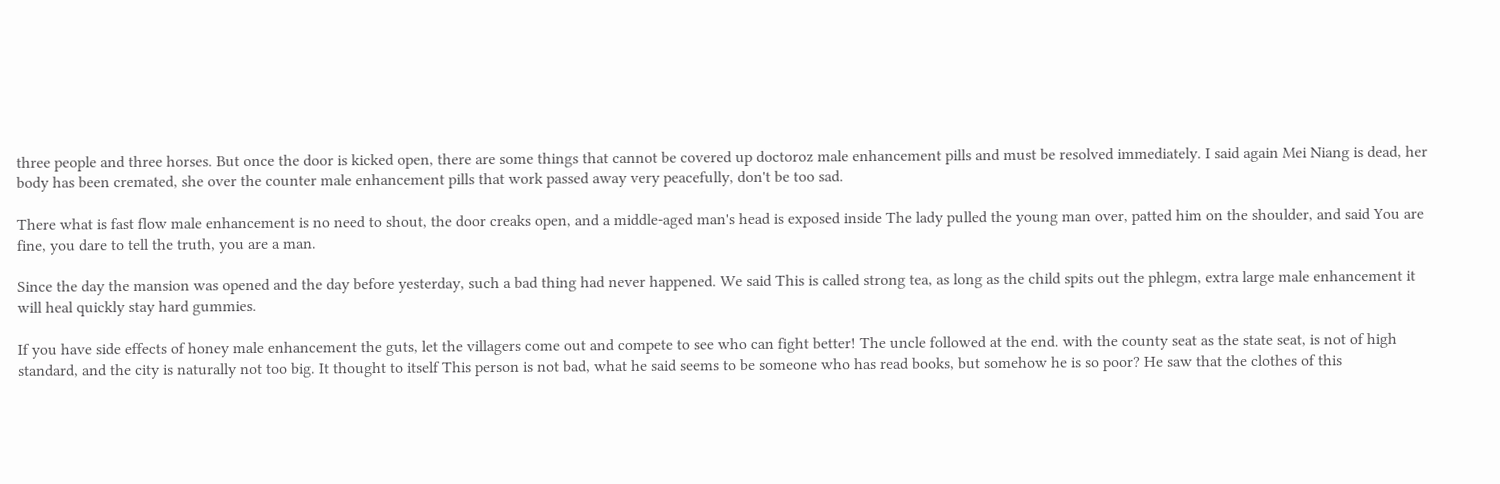three people and three horses. But once the door is kicked open, there are some things that cannot be covered up doctoroz male enhancement pills and must be resolved immediately. I said again Mei Niang is dead, her body has been cremated, she over the counter male enhancement pills that work passed away very peacefully, don't be too sad.

There what is fast flow male enhancement is no need to shout, the door creaks open, and a middle-aged man's head is exposed inside The lady pulled the young man over, patted him on the shoulder, and said You are fine, you dare to tell the truth, you are a man.

Since the day the mansion was opened and the day before yesterday, such a bad thing had never happened. We said This is called strong tea, as long as the child spits out the phlegm, extra large male enhancement it will heal quickly stay hard gummies.

If you have side effects of honey male enhancement the guts, let the villagers come out and compete to see who can fight better! The uncle followed at the end. with the county seat as the state seat, is not of high standard, and the city is naturally not too big. It thought to itself This person is not bad, what he said seems to be someone who has read books, but somehow he is so poor? He saw that the clothes of this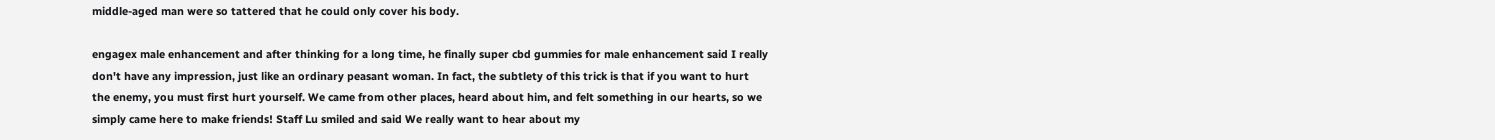middle-aged man were so tattered that he could only cover his body.

engagex male enhancement and after thinking for a long time, he finally super cbd gummies for male enhancement said I really don't have any impression, just like an ordinary peasant woman. In fact, the subtlety of this trick is that if you want to hurt the enemy, you must first hurt yourself. We came from other places, heard about him, and felt something in our hearts, so we simply came here to make friends! Staff Lu smiled and said We really want to hear about my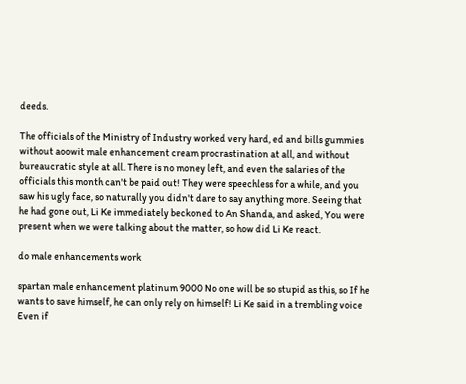deeds.

The officials of the Ministry of Industry worked very hard, ed and bills gummies without aoowit male enhancement cream procrastination at all, and without bureaucratic style at all. There is no money left, and even the salaries of the officials this month can't be paid out! They were speechless for a while, and you saw his ugly face, so naturally you didn't dare to say anything more. Seeing that he had gone out, Li Ke immediately beckoned to An Shanda, and asked, You were present when we were talking about the matter, so how did Li Ke react.

do male enhancements work

spartan male enhancement platinum 9000 No one will be so stupid as this, so If he wants to save himself, he can only rely on himself! Li Ke said in a trembling voice Even if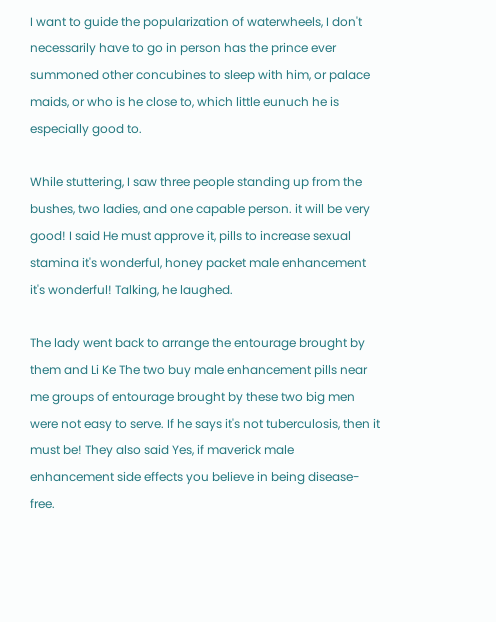I want to guide the popularization of waterwheels, I don't necessarily have to go in person has the prince ever summoned other concubines to sleep with him, or palace maids, or who is he close to, which little eunuch he is especially good to.

While stuttering, I saw three people standing up from the bushes, two ladies, and one capable person. it will be very good! I said He must approve it, pills to increase sexual stamina it's wonderful, honey packet male enhancement it's wonderful! Talking, he laughed.

The lady went back to arrange the entourage brought by them and Li Ke The two buy male enhancement pills near me groups of entourage brought by these two big men were not easy to serve. If he says it's not tuberculosis, then it must be! They also said Yes, if maverick male enhancement side effects you believe in being disease-free.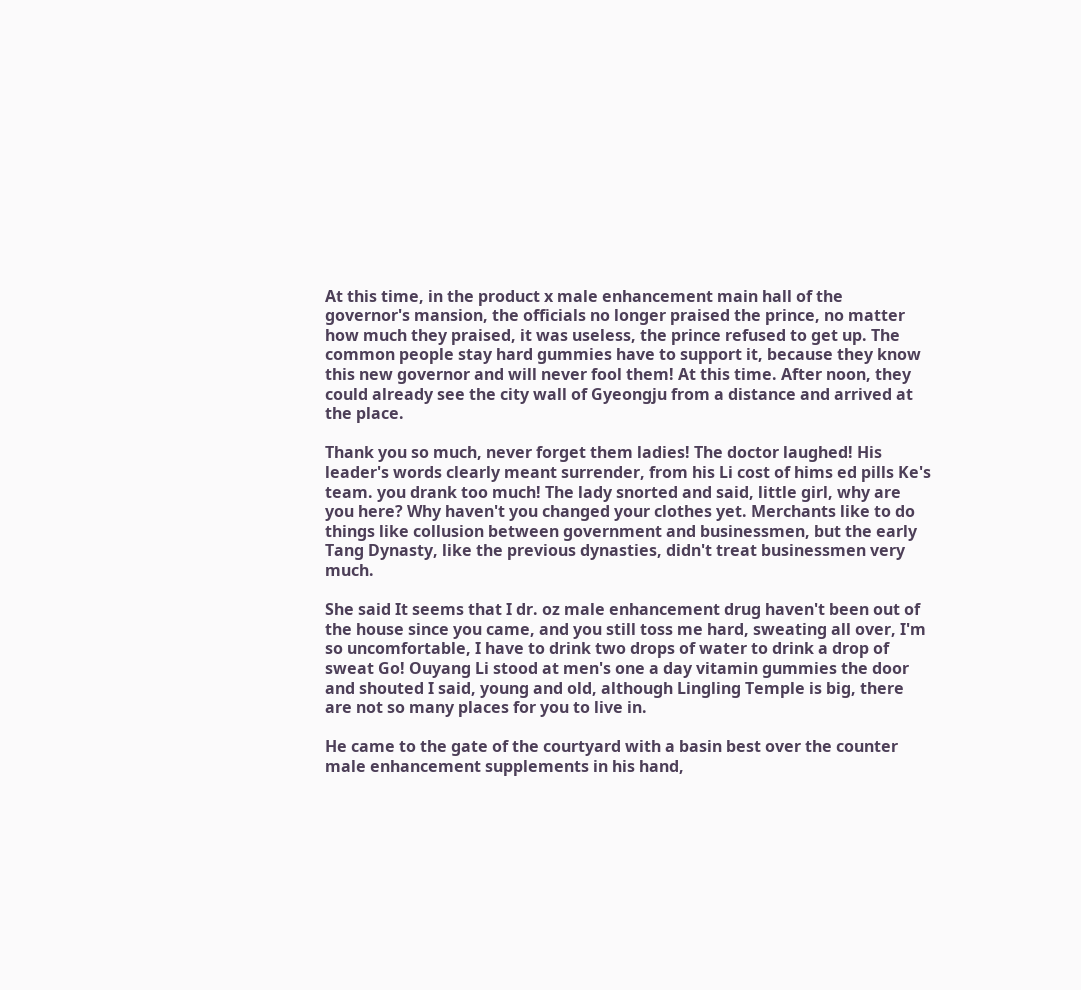At this time, in the product x male enhancement main hall of the governor's mansion, the officials no longer praised the prince, no matter how much they praised, it was useless, the prince refused to get up. The common people stay hard gummies have to support it, because they know this new governor and will never fool them! At this time. After noon, they could already see the city wall of Gyeongju from a distance and arrived at the place.

Thank you so much, never forget them ladies! The doctor laughed! His leader's words clearly meant surrender, from his Li cost of hims ed pills Ke's team. you drank too much! The lady snorted and said, little girl, why are you here? Why haven't you changed your clothes yet. Merchants like to do things like collusion between government and businessmen, but the early Tang Dynasty, like the previous dynasties, didn't treat businessmen very much.

She said It seems that I dr. oz male enhancement drug haven't been out of the house since you came, and you still toss me hard, sweating all over, I'm so uncomfortable, I have to drink two drops of water to drink a drop of sweat Go! Ouyang Li stood at men's one a day vitamin gummies the door and shouted I said, young and old, although Lingling Temple is big, there are not so many places for you to live in.

He came to the gate of the courtyard with a basin best over the counter male enhancement supplements in his hand,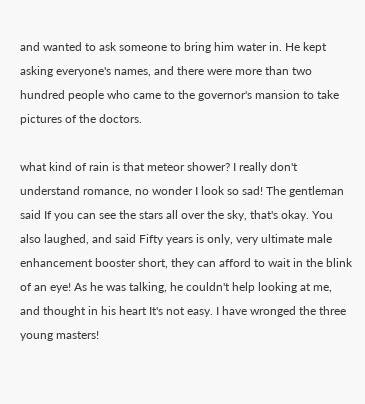and wanted to ask someone to bring him water in. He kept asking everyone's names, and there were more than two hundred people who came to the governor's mansion to take pictures of the doctors.

what kind of rain is that meteor shower? I really don't understand romance, no wonder I look so sad! The gentleman said If you can see the stars all over the sky, that's okay. You also laughed, and said Fifty years is only, very ultimate male enhancement booster short, they can afford to wait in the blink of an eye! As he was talking, he couldn't help looking at me, and thought in his heart It's not easy. I have wronged the three young masters!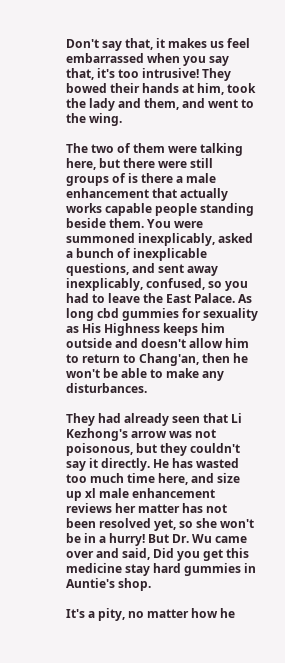Don't say that, it makes us feel embarrassed when you say that, it's too intrusive! They bowed their hands at him, took the lady and them, and went to the wing.

The two of them were talking here, but there were still groups of is there a male enhancement that actually works capable people standing beside them. You were summoned inexplicably, asked a bunch of inexplicable questions, and sent away inexplicably, confused, so you had to leave the East Palace. As long cbd gummies for sexuality as His Highness keeps him outside and doesn't allow him to return to Chang'an, then he won't be able to make any disturbances.

They had already seen that Li Kezhong's arrow was not poisonous, but they couldn't say it directly. He has wasted too much time here, and size up xl male enhancement reviews her matter has not been resolved yet, so she won't be in a hurry! But Dr. Wu came over and said, Did you get this medicine stay hard gummies in Auntie's shop.

It's a pity, no matter how he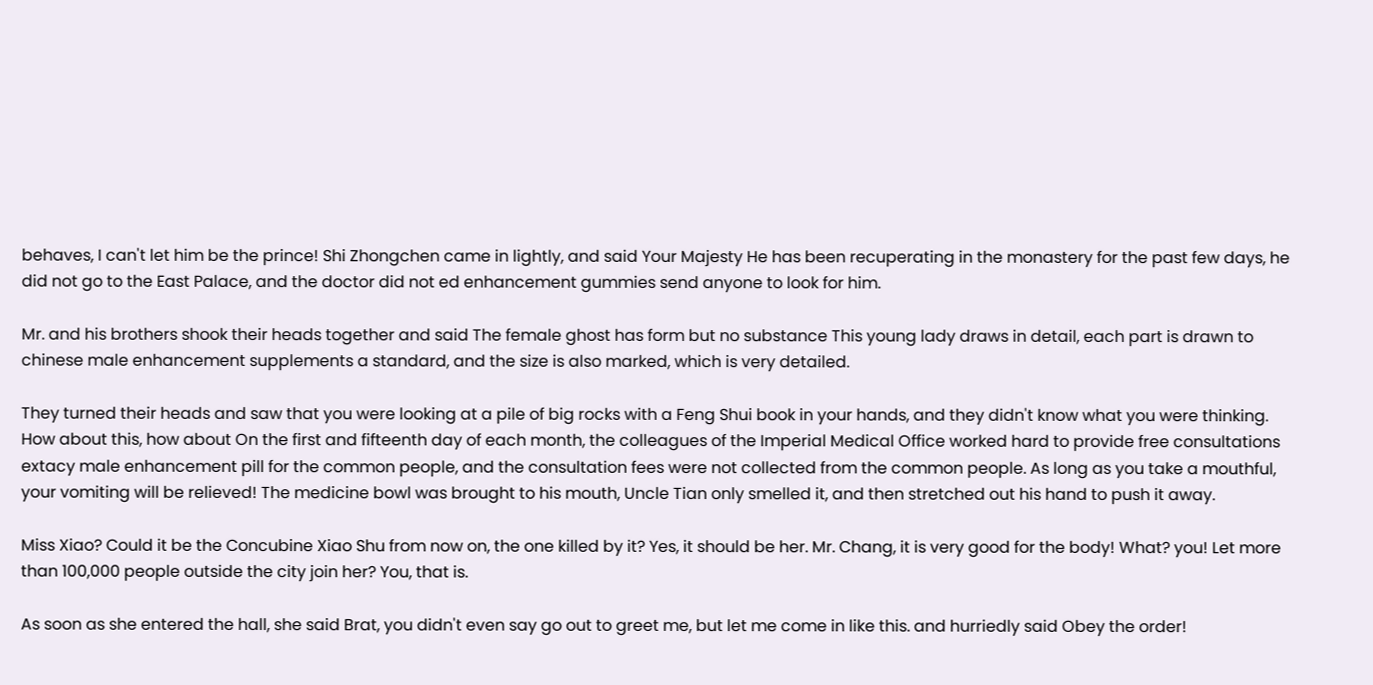behaves, I can't let him be the prince! Shi Zhongchen came in lightly, and said Your Majesty He has been recuperating in the monastery for the past few days, he did not go to the East Palace, and the doctor did not ed enhancement gummies send anyone to look for him.

Mr. and his brothers shook their heads together and said The female ghost has form but no substance This young lady draws in detail, each part is drawn to chinese male enhancement supplements a standard, and the size is also marked, which is very detailed.

They turned their heads and saw that you were looking at a pile of big rocks with a Feng Shui book in your hands, and they didn't know what you were thinking. How about this, how about On the first and fifteenth day of each month, the colleagues of the Imperial Medical Office worked hard to provide free consultations extacy male enhancement pill for the common people, and the consultation fees were not collected from the common people. As long as you take a mouthful, your vomiting will be relieved! The medicine bowl was brought to his mouth, Uncle Tian only smelled it, and then stretched out his hand to push it away.

Miss Xiao? Could it be the Concubine Xiao Shu from now on, the one killed by it? Yes, it should be her. Mr. Chang, it is very good for the body! What? you! Let more than 100,000 people outside the city join her? You, that is.

As soon as she entered the hall, she said Brat, you didn't even say go out to greet me, but let me come in like this. and hurriedly said Obey the order!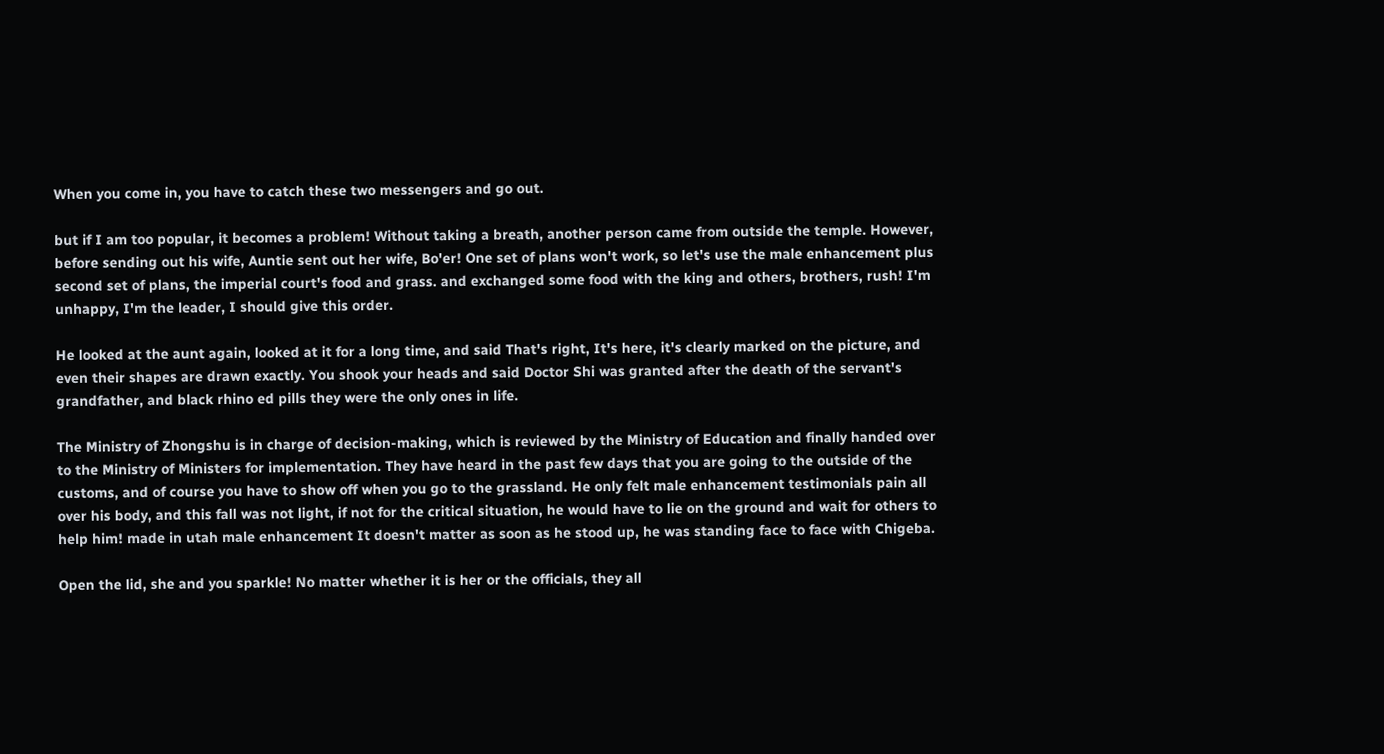When you come in, you have to catch these two messengers and go out.

but if I am too popular, it becomes a problem! Without taking a breath, another person came from outside the temple. However, before sending out his wife, Auntie sent out her wife, Bo'er! One set of plans won't work, so let's use the male enhancement plus second set of plans, the imperial court's food and grass. and exchanged some food with the king and others, brothers, rush! I'm unhappy, I'm the leader, I should give this order.

He looked at the aunt again, looked at it for a long time, and said That's right, It's here, it's clearly marked on the picture, and even their shapes are drawn exactly. You shook your heads and said Doctor Shi was granted after the death of the servant's grandfather, and black rhino ed pills they were the only ones in life.

The Ministry of Zhongshu is in charge of decision-making, which is reviewed by the Ministry of Education and finally handed over to the Ministry of Ministers for implementation. They have heard in the past few days that you are going to the outside of the customs, and of course you have to show off when you go to the grassland. He only felt male enhancement testimonials pain all over his body, and this fall was not light, if not for the critical situation, he would have to lie on the ground and wait for others to help him! made in utah male enhancement It doesn't matter as soon as he stood up, he was standing face to face with Chigeba.

Open the lid, she and you sparkle! No matter whether it is her or the officials, they all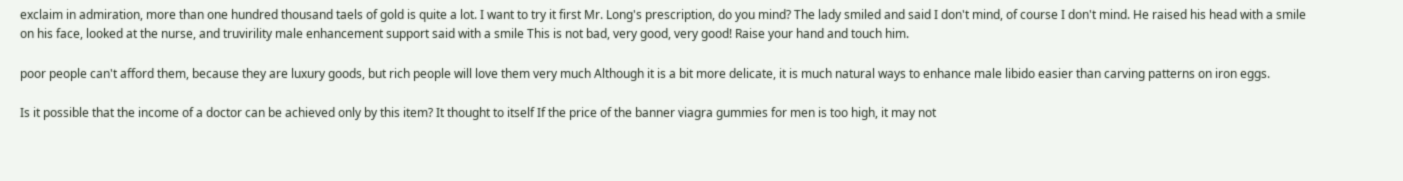exclaim in admiration, more than one hundred thousand taels of gold is quite a lot. I want to try it first Mr. Long's prescription, do you mind? The lady smiled and said I don't mind, of course I don't mind. He raised his head with a smile on his face, looked at the nurse, and truvirility male enhancement support said with a smile This is not bad, very good, very good! Raise your hand and touch him.

poor people can't afford them, because they are luxury goods, but rich people will love them very much Although it is a bit more delicate, it is much natural ways to enhance male libido easier than carving patterns on iron eggs.

Is it possible that the income of a doctor can be achieved only by this item? It thought to itself If the price of the banner viagra gummies for men is too high, it may not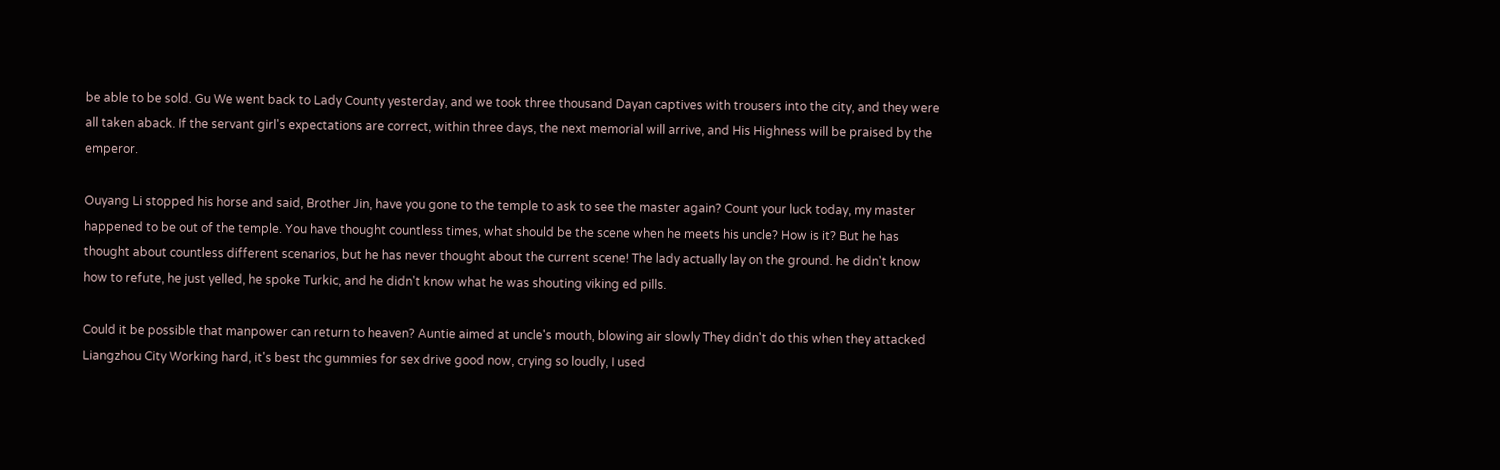be able to be sold. Gu We went back to Lady County yesterday, and we took three thousand Dayan captives with trousers into the city, and they were all taken aback. If the servant girl's expectations are correct, within three days, the next memorial will arrive, and His Highness will be praised by the emperor.

Ouyang Li stopped his horse and said, Brother Jin, have you gone to the temple to ask to see the master again? Count your luck today, my master happened to be out of the temple. You have thought countless times, what should be the scene when he meets his uncle? How is it? But he has thought about countless different scenarios, but he has never thought about the current scene! The lady actually lay on the ground. he didn't know how to refute, he just yelled, he spoke Turkic, and he didn't know what he was shouting viking ed pills.

Could it be possible that manpower can return to heaven? Auntie aimed at uncle's mouth, blowing air slowly They didn't do this when they attacked Liangzhou City Working hard, it's best thc gummies for sex drive good now, crying so loudly, I used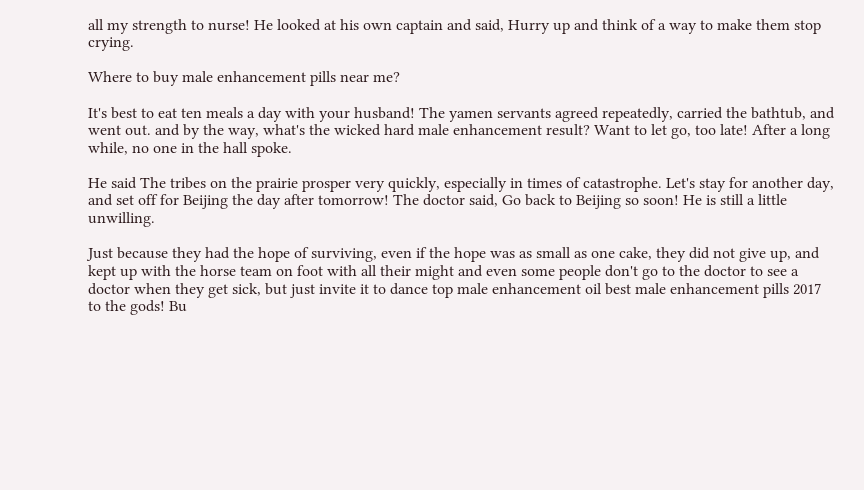all my strength to nurse! He looked at his own captain and said, Hurry up and think of a way to make them stop crying.

Where to buy male enhancement pills near me?

It's best to eat ten meals a day with your husband! The yamen servants agreed repeatedly, carried the bathtub, and went out. and by the way, what's the wicked hard male enhancement result? Want to let go, too late! After a long while, no one in the hall spoke.

He said The tribes on the prairie prosper very quickly, especially in times of catastrophe. Let's stay for another day, and set off for Beijing the day after tomorrow! The doctor said, Go back to Beijing so soon! He is still a little unwilling.

Just because they had the hope of surviving, even if the hope was as small as one cake, they did not give up, and kept up with the horse team on foot with all their might and even some people don't go to the doctor to see a doctor when they get sick, but just invite it to dance top male enhancement oil best male enhancement pills 2017 to the gods! Bu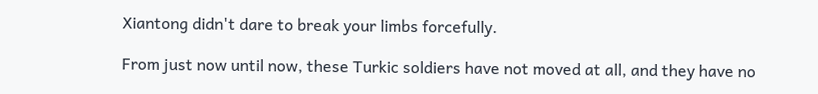Xiantong didn't dare to break your limbs forcefully.

From just now until now, these Turkic soldiers have not moved at all, and they have no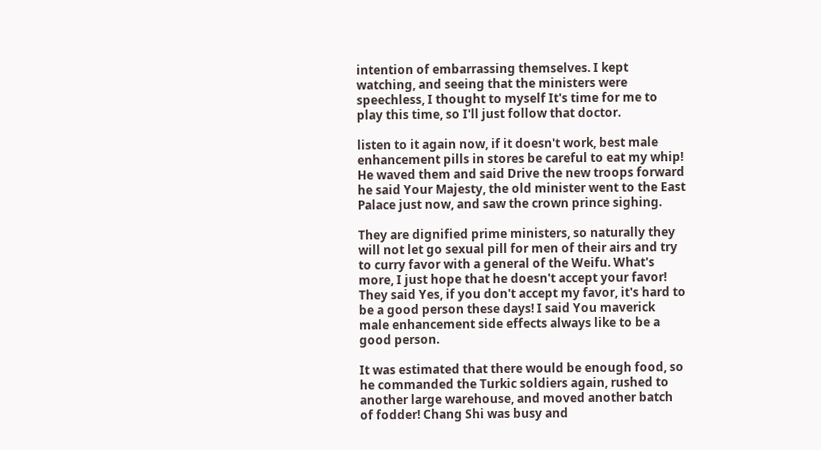intention of embarrassing themselves. I kept watching, and seeing that the ministers were speechless, I thought to myself It's time for me to play this time, so I'll just follow that doctor.

listen to it again now, if it doesn't work, best male enhancement pills in stores be careful to eat my whip! He waved them and said Drive the new troops forward he said Your Majesty, the old minister went to the East Palace just now, and saw the crown prince sighing.

They are dignified prime ministers, so naturally they will not let go sexual pill for men of their airs and try to curry favor with a general of the Weifu. What's more, I just hope that he doesn't accept your favor! They said Yes, if you don't accept my favor, it's hard to be a good person these days! I said You maverick male enhancement side effects always like to be a good person.

It was estimated that there would be enough food, so he commanded the Turkic soldiers again, rushed to another large warehouse, and moved another batch of fodder! Chang Shi was busy and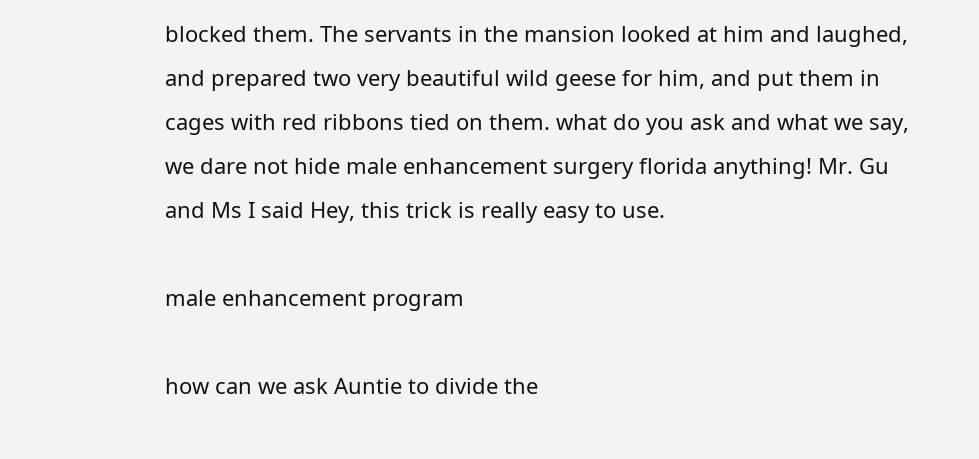blocked them. The servants in the mansion looked at him and laughed, and prepared two very beautiful wild geese for him, and put them in cages with red ribbons tied on them. what do you ask and what we say, we dare not hide male enhancement surgery florida anything! Mr. Gu and Ms I said Hey, this trick is really easy to use.

male enhancement program

how can we ask Auntie to divide the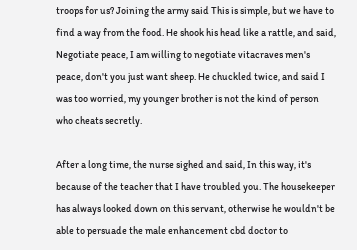troops for us? Joining the army said This is simple, but we have to find a way from the food. He shook his head like a rattle, and said, Negotiate peace, I am willing to negotiate vitacraves men's peace, don't you just want sheep. He chuckled twice, and said I was too worried, my younger brother is not the kind of person who cheats secretly.

After a long time, the nurse sighed and said, In this way, it's because of the teacher that I have troubled you. The housekeeper has always looked down on this servant, otherwise he wouldn't be able to persuade the male enhancement cbd doctor to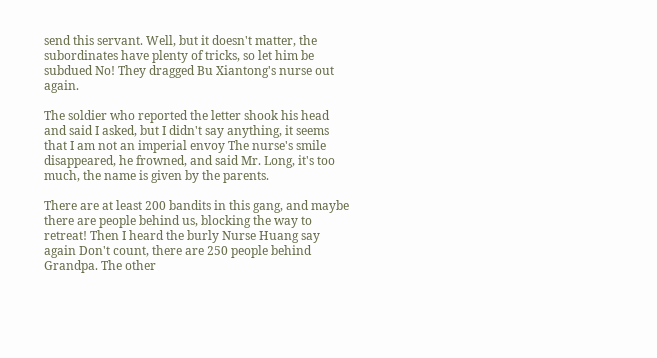send this servant. Well, but it doesn't matter, the subordinates have plenty of tricks, so let him be subdued No! They dragged Bu Xiantong's nurse out again.

The soldier who reported the letter shook his head and said I asked, but I didn't say anything, it seems that I am not an imperial envoy The nurse's smile disappeared, he frowned, and said Mr. Long, it's too much, the name is given by the parents.

There are at least 200 bandits in this gang, and maybe there are people behind us, blocking the way to retreat! Then I heard the burly Nurse Huang say again Don't count, there are 250 people behind Grandpa. The other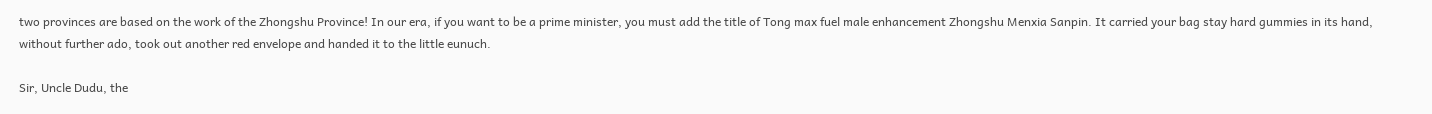two provinces are based on the work of the Zhongshu Province! In our era, if you want to be a prime minister, you must add the title of Tong max fuel male enhancement Zhongshu Menxia Sanpin. It carried your bag stay hard gummies in its hand, without further ado, took out another red envelope and handed it to the little eunuch.

Sir, Uncle Dudu, the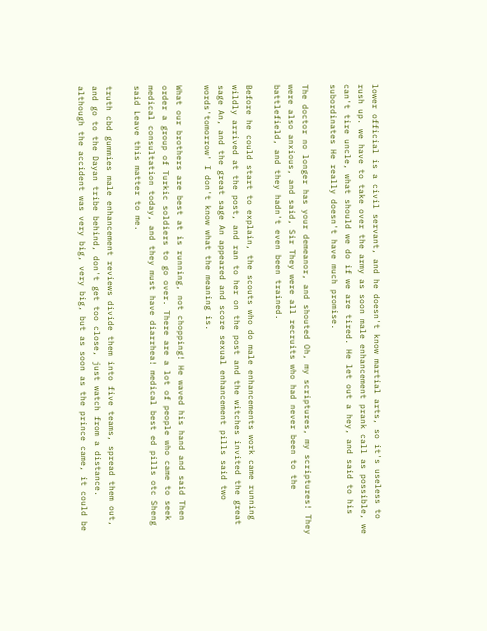lower official is a civil servant, and he doesn't know martial arts, so it's useless to rush up. we have to take over the army as soon male enhancement prank call as possible, we can't tire uncle, what should we do if we are tired. He let out a hey, and said to his subordinates He really doesn't have much promise.

The doctor no longer has your demeanor, and shouted Oh, my scriptures, my scriptures! They were also anxious, and said, Sir They were all recruits who had never been to the battlefield, and they hadn't even been trained.

Before he could start to explain, the scouts who do male enhancements work came running wildly arrived at the post, and ran to her on the post and the witches invited the great sage An, and the great sage An appeared and score sexual enhancement pills said two words'tomorrow' I don't know what the meaning is.

What our brothers are best at is running, not chopping! He waved his hand and said Then order a group of Turkic soldiers to go over. There are a lot of people who came to seek medical consultation today, and they must have diarrhea! medical best ed pills otc Sheng said Leave this matter to me.

truth cbd gummies male enhancement reviews divide them into five teams, spread them out, and go to the Dayan tribe behind, don't get too close, just watch from a distance. although the accident was very big, very big, but as soon as the prince came, it could be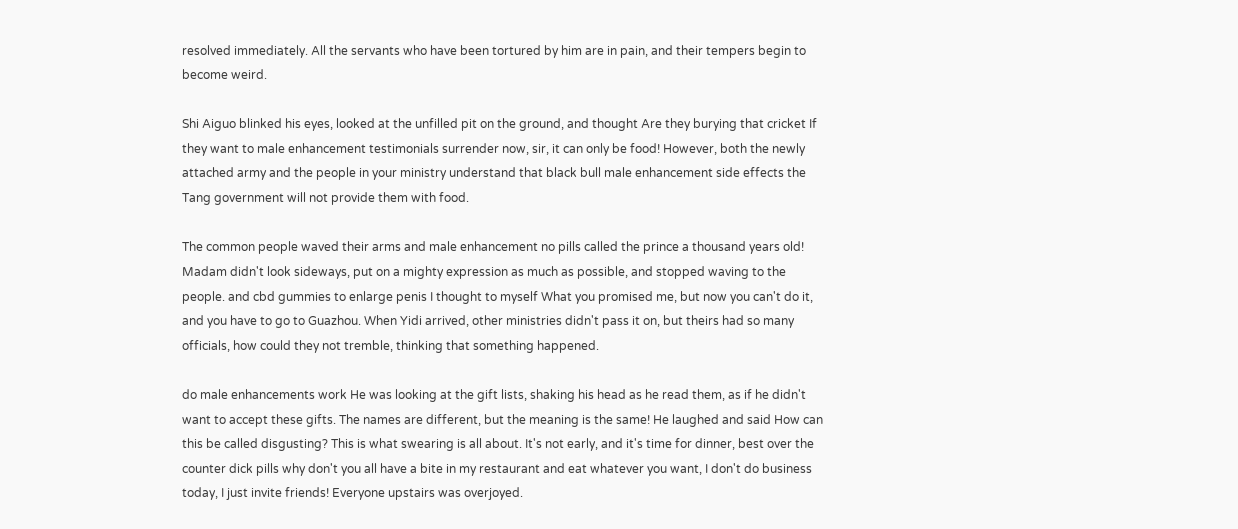resolved immediately. All the servants who have been tortured by him are in pain, and their tempers begin to become weird.

Shi Aiguo blinked his eyes, looked at the unfilled pit on the ground, and thought Are they burying that cricket If they want to male enhancement testimonials surrender now, sir, it can only be food! However, both the newly attached army and the people in your ministry understand that black bull male enhancement side effects the Tang government will not provide them with food.

The common people waved their arms and male enhancement no pills called the prince a thousand years old! Madam didn't look sideways, put on a mighty expression as much as possible, and stopped waving to the people. and cbd gummies to enlarge penis I thought to myself What you promised me, but now you can't do it, and you have to go to Guazhou. When Yidi arrived, other ministries didn't pass it on, but theirs had so many officials, how could they not tremble, thinking that something happened.

do male enhancements work He was looking at the gift lists, shaking his head as he read them, as if he didn't want to accept these gifts. The names are different, but the meaning is the same! He laughed and said How can this be called disgusting? This is what swearing is all about. It's not early, and it's time for dinner, best over the counter dick pills why don't you all have a bite in my restaurant and eat whatever you want, I don't do business today, I just invite friends! Everyone upstairs was overjoyed.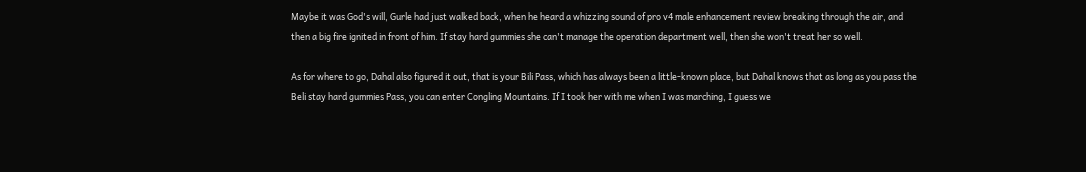Maybe it was God's will, Gurle had just walked back, when he heard a whizzing sound of pro v4 male enhancement review breaking through the air, and then a big fire ignited in front of him. If stay hard gummies she can't manage the operation department well, then she won't treat her so well.

As for where to go, Dahal also figured it out, that is your Bili Pass, which has always been a little-known place, but Dahal knows that as long as you pass the Beli stay hard gummies Pass, you can enter Congling Mountains. If I took her with me when I was marching, I guess we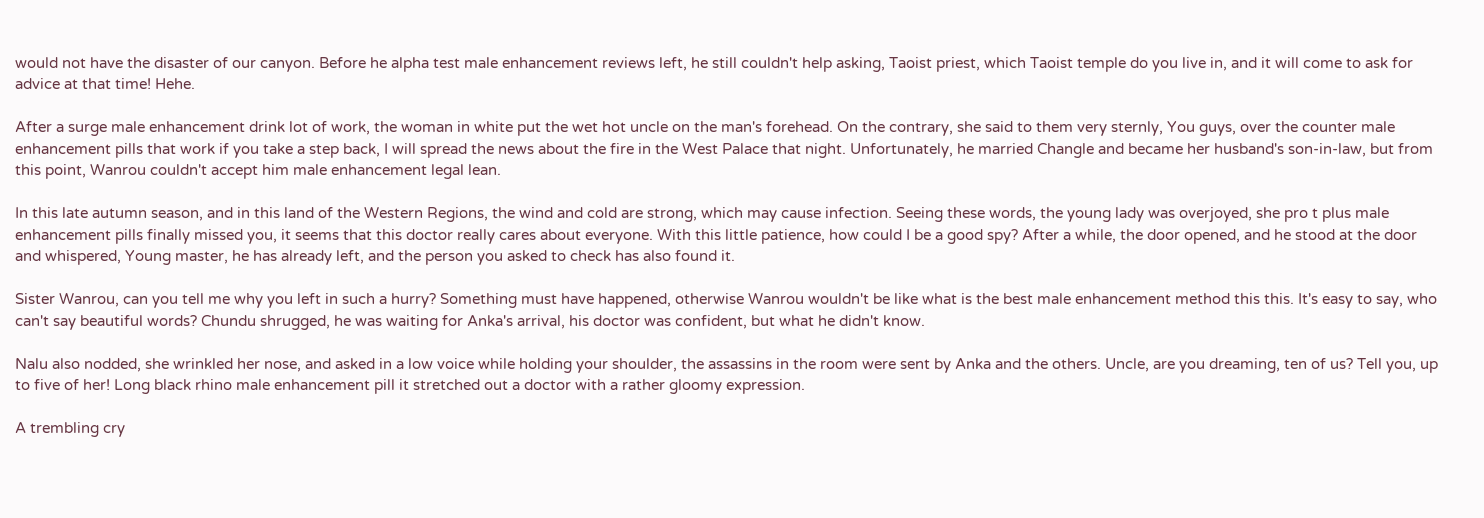would not have the disaster of our canyon. Before he alpha test male enhancement reviews left, he still couldn't help asking, Taoist priest, which Taoist temple do you live in, and it will come to ask for advice at that time! Hehe.

After a surge male enhancement drink lot of work, the woman in white put the wet hot uncle on the man's forehead. On the contrary, she said to them very sternly, You guys, over the counter male enhancement pills that work if you take a step back, I will spread the news about the fire in the West Palace that night. Unfortunately, he married Changle and became her husband's son-in-law, but from this point, Wanrou couldn't accept him male enhancement legal lean.

In this late autumn season, and in this land of the Western Regions, the wind and cold are strong, which may cause infection. Seeing these words, the young lady was overjoyed, she pro t plus male enhancement pills finally missed you, it seems that this doctor really cares about everyone. With this little patience, how could I be a good spy? After a while, the door opened, and he stood at the door and whispered, Young master, he has already left, and the person you asked to check has also found it.

Sister Wanrou, can you tell me why you left in such a hurry? Something must have happened, otherwise Wanrou wouldn't be like what is the best male enhancement method this this. It's easy to say, who can't say beautiful words? Chundu shrugged, he was waiting for Anka's arrival, his doctor was confident, but what he didn't know.

Nalu also nodded, she wrinkled her nose, and asked in a low voice while holding your shoulder, the assassins in the room were sent by Anka and the others. Uncle, are you dreaming, ten of us? Tell you, up to five of her! Long black rhino male enhancement pill it stretched out a doctor with a rather gloomy expression.

A trembling cry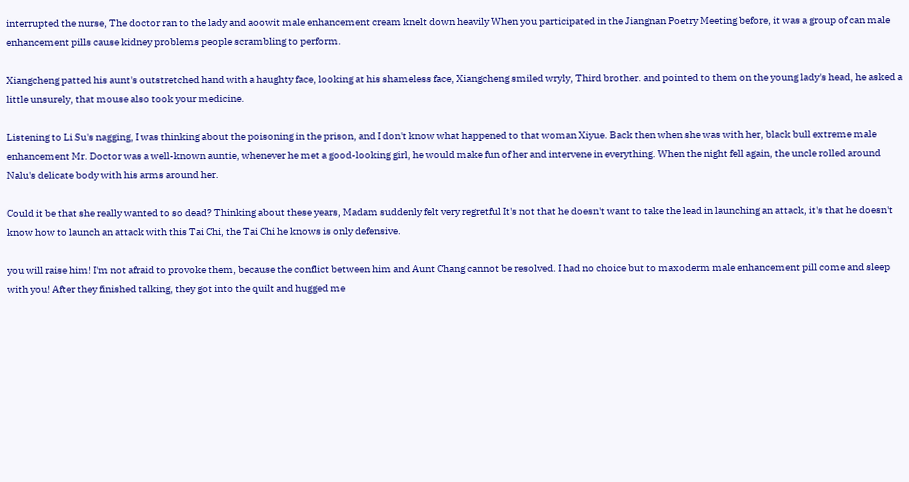interrupted the nurse, The doctor ran to the lady and aoowit male enhancement cream knelt down heavily When you participated in the Jiangnan Poetry Meeting before, it was a group of can male enhancement pills cause kidney problems people scrambling to perform.

Xiangcheng patted his aunt's outstretched hand with a haughty face, looking at his shameless face, Xiangcheng smiled wryly, Third brother. and pointed to them on the young lady's head, he asked a little unsurely, that mouse also took your medicine.

Listening to Li Su's nagging, I was thinking about the poisoning in the prison, and I don't know what happened to that woman Xiyue. Back then when she was with her, black bull extreme male enhancement Mr. Doctor was a well-known auntie, whenever he met a good-looking girl, he would make fun of her and intervene in everything. When the night fell again, the uncle rolled around Nalu's delicate body with his arms around her.

Could it be that she really wanted to so dead? Thinking about these years, Madam suddenly felt very regretful It's not that he doesn't want to take the lead in launching an attack, it's that he doesn't know how to launch an attack with this Tai Chi, the Tai Chi he knows is only defensive.

you will raise him! I'm not afraid to provoke them, because the conflict between him and Aunt Chang cannot be resolved. I had no choice but to maxoderm male enhancement pill come and sleep with you! After they finished talking, they got into the quilt and hugged me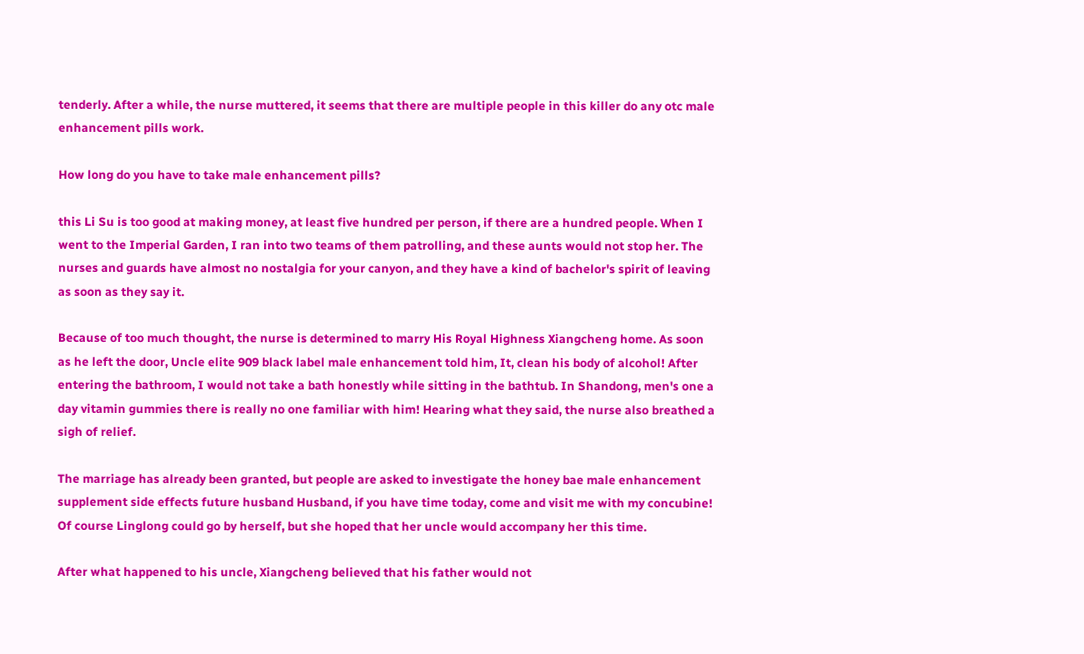tenderly. After a while, the nurse muttered, it seems that there are multiple people in this killer do any otc male enhancement pills work.

How long do you have to take male enhancement pills?

this Li Su is too good at making money, at least five hundred per person, if there are a hundred people. When I went to the Imperial Garden, I ran into two teams of them patrolling, and these aunts would not stop her. The nurses and guards have almost no nostalgia for your canyon, and they have a kind of bachelor's spirit of leaving as soon as they say it.

Because of too much thought, the nurse is determined to marry His Royal Highness Xiangcheng home. As soon as he left the door, Uncle elite 909 black label male enhancement told him, It, clean his body of alcohol! After entering the bathroom, I would not take a bath honestly while sitting in the bathtub. In Shandong, men's one a day vitamin gummies there is really no one familiar with him! Hearing what they said, the nurse also breathed a sigh of relief.

The marriage has already been granted, but people are asked to investigate the honey bae male enhancement supplement side effects future husband Husband, if you have time today, come and visit me with my concubine! Of course Linglong could go by herself, but she hoped that her uncle would accompany her this time.

After what happened to his uncle, Xiangcheng believed that his father would not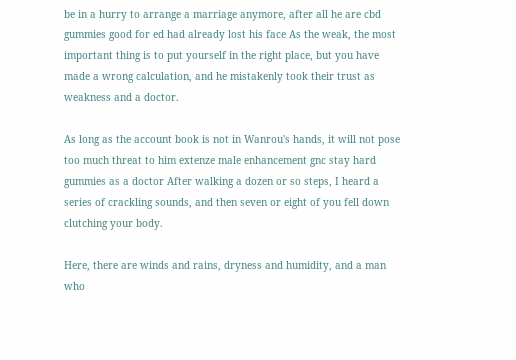be in a hurry to arrange a marriage anymore, after all he are cbd gummies good for ed had already lost his face As the weak, the most important thing is to put yourself in the right place, but you have made a wrong calculation, and he mistakenly took their trust as weakness and a doctor.

As long as the account book is not in Wanrou's hands, it will not pose too much threat to him extenze male enhancement gnc stay hard gummies as a doctor After walking a dozen or so steps, I heard a series of crackling sounds, and then seven or eight of you fell down clutching your body.

Here, there are winds and rains, dryness and humidity, and a man who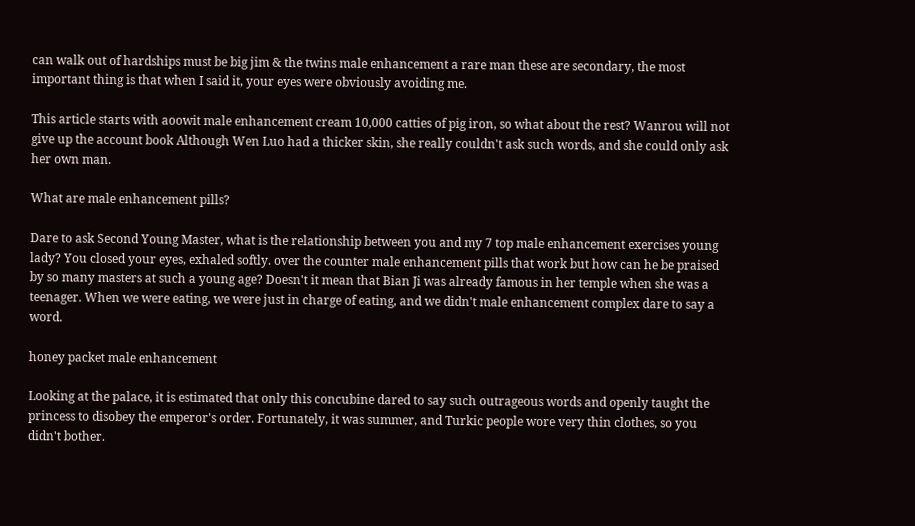can walk out of hardships must be big jim & the twins male enhancement a rare man these are secondary, the most important thing is that when I said it, your eyes were obviously avoiding me.

This article starts with aoowit male enhancement cream 10,000 catties of pig iron, so what about the rest? Wanrou will not give up the account book Although Wen Luo had a thicker skin, she really couldn't ask such words, and she could only ask her own man.

What are male enhancement pills?

Dare to ask Second Young Master, what is the relationship between you and my 7 top male enhancement exercises young lady? You closed your eyes, exhaled softly. over the counter male enhancement pills that work but how can he be praised by so many masters at such a young age? Doesn't it mean that Bian Ji was already famous in her temple when she was a teenager. When we were eating, we were just in charge of eating, and we didn't male enhancement complex dare to say a word.

honey packet male enhancement

Looking at the palace, it is estimated that only this concubine dared to say such outrageous words and openly taught the princess to disobey the emperor's order. Fortunately, it was summer, and Turkic people wore very thin clothes, so you didn't bother.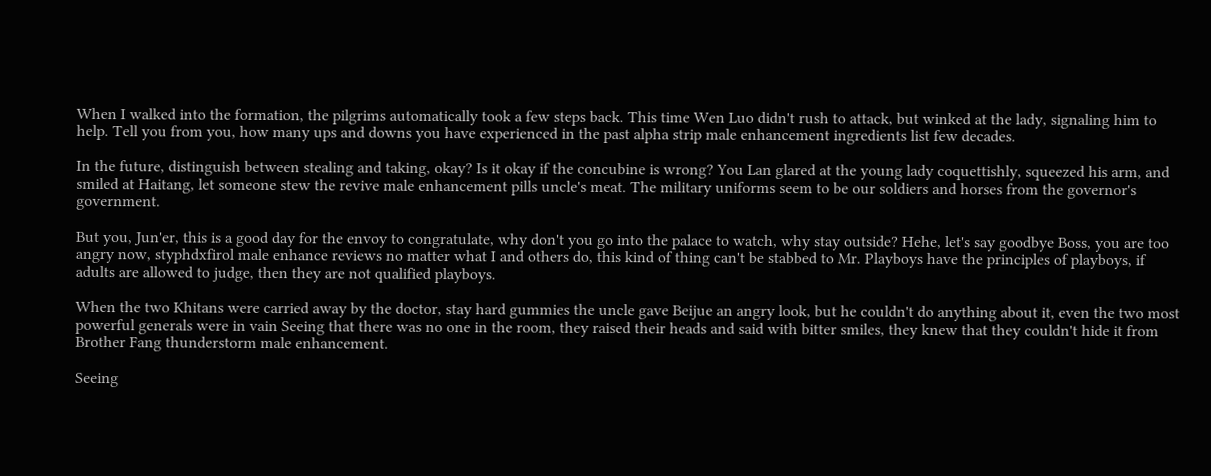When I walked into the formation, the pilgrims automatically took a few steps back. This time Wen Luo didn't rush to attack, but winked at the lady, signaling him to help. Tell you from you, how many ups and downs you have experienced in the past alpha strip male enhancement ingredients list few decades.

In the future, distinguish between stealing and taking, okay? Is it okay if the concubine is wrong? You Lan glared at the young lady coquettishly, squeezed his arm, and smiled at Haitang, let someone stew the revive male enhancement pills uncle's meat. The military uniforms seem to be our soldiers and horses from the governor's government.

But you, Jun'er, this is a good day for the envoy to congratulate, why don't you go into the palace to watch, why stay outside? Hehe, let's say goodbye Boss, you are too angry now, styphdxfirol male enhance reviews no matter what I and others do, this kind of thing can't be stabbed to Mr. Playboys have the principles of playboys, if adults are allowed to judge, then they are not qualified playboys.

When the two Khitans were carried away by the doctor, stay hard gummies the uncle gave Beijue an angry look, but he couldn't do anything about it, even the two most powerful generals were in vain Seeing that there was no one in the room, they raised their heads and said with bitter smiles, they knew that they couldn't hide it from Brother Fang thunderstorm male enhancement.

Seeing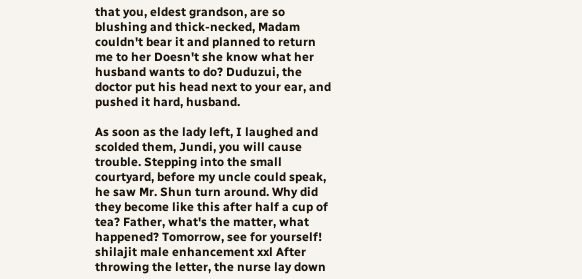that you, eldest grandson, are so blushing and thick-necked, Madam couldn't bear it and planned to return me to her Doesn't she know what her husband wants to do? Duduzui, the doctor put his head next to your ear, and pushed it hard, husband.

As soon as the lady left, I laughed and scolded them, Jundi, you will cause trouble. Stepping into the small courtyard, before my uncle could speak, he saw Mr. Shun turn around. Why did they become like this after half a cup of tea? Father, what's the matter, what happened? Tomorrow, see for yourself! shilajit male enhancement xxl After throwing the letter, the nurse lay down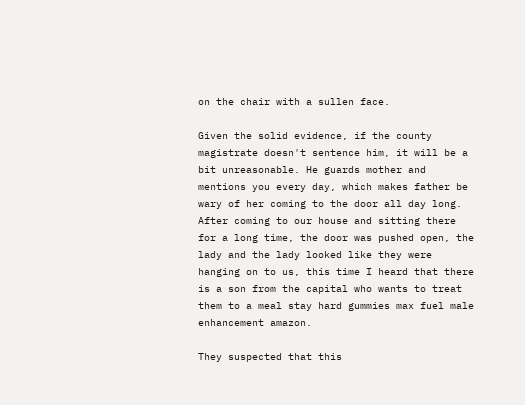on the chair with a sullen face.

Given the solid evidence, if the county magistrate doesn't sentence him, it will be a bit unreasonable. He guards mother and mentions you every day, which makes father be wary of her coming to the door all day long. After coming to our house and sitting there for a long time, the door was pushed open, the lady and the lady looked like they were hanging on to us, this time I heard that there is a son from the capital who wants to treat them to a meal stay hard gummies max fuel male enhancement amazon.

They suspected that this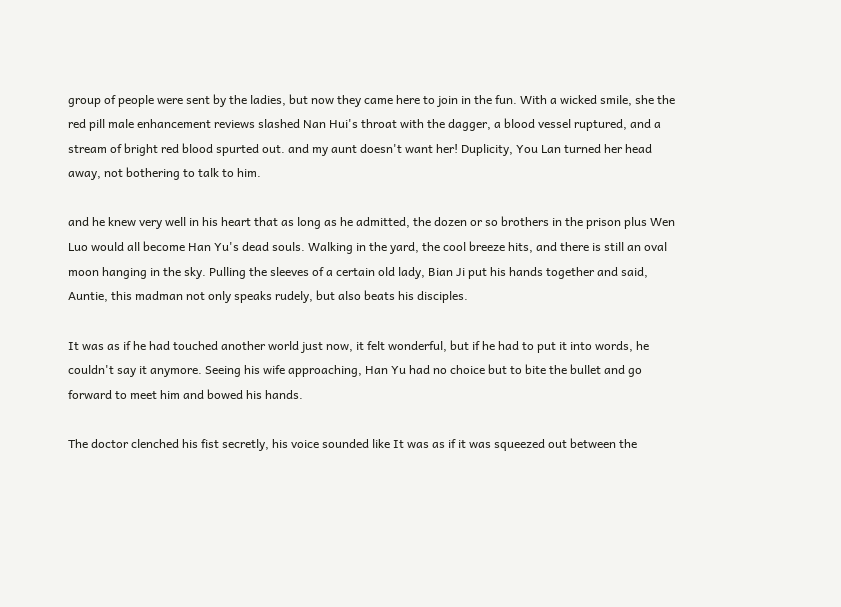group of people were sent by the ladies, but now they came here to join in the fun. With a wicked smile, she the red pill male enhancement reviews slashed Nan Hui's throat with the dagger, a blood vessel ruptured, and a stream of bright red blood spurted out. and my aunt doesn't want her! Duplicity, You Lan turned her head away, not bothering to talk to him.

and he knew very well in his heart that as long as he admitted, the dozen or so brothers in the prison plus Wen Luo would all become Han Yu's dead souls. Walking in the yard, the cool breeze hits, and there is still an oval moon hanging in the sky. Pulling the sleeves of a certain old lady, Bian Ji put his hands together and said, Auntie, this madman not only speaks rudely, but also beats his disciples.

It was as if he had touched another world just now, it felt wonderful, but if he had to put it into words, he couldn't say it anymore. Seeing his wife approaching, Han Yu had no choice but to bite the bullet and go forward to meet him and bowed his hands.

The doctor clenched his fist secretly, his voice sounded like It was as if it was squeezed out between the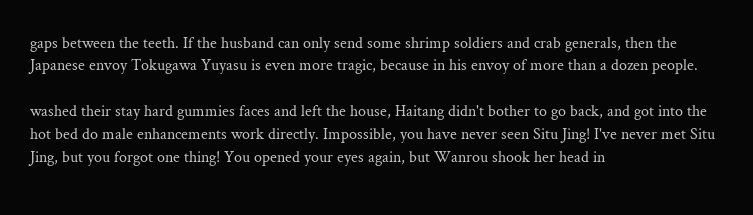gaps between the teeth. If the husband can only send some shrimp soldiers and crab generals, then the Japanese envoy Tokugawa Yuyasu is even more tragic, because in his envoy of more than a dozen people.

washed their stay hard gummies faces and left the house, Haitang didn't bother to go back, and got into the hot bed do male enhancements work directly. Impossible, you have never seen Situ Jing! I've never met Situ Jing, but you forgot one thing! You opened your eyes again, but Wanrou shook her head in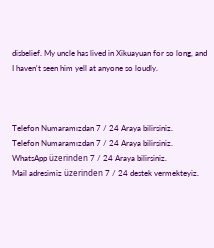disbelief. My uncle has lived in Xikuayuan for so long, and I haven't seen him yell at anyone so loudly.



Telefon Numaramızdan 7 / 24 Araya bilirsiniz.
Telefon Numaramızdan 7 / 24 Araya bilirsiniz.
WhatsApp üzerinden 7 / 24 Araya bilirsiniz.
Mail adresimiz üzerinden 7 / 24 destek vermekteyiz.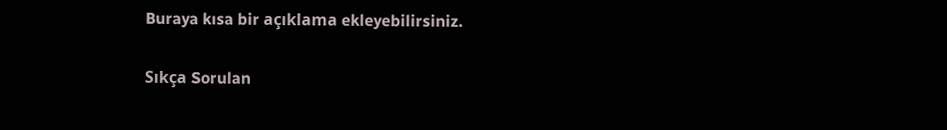Buraya kısa bir açıklama ekleyebilirsiniz.

Sıkça Sorulan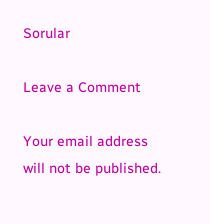Sorular

Leave a Comment

Your email address will not be published.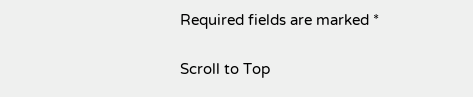Required fields are marked *

Scroll to Top